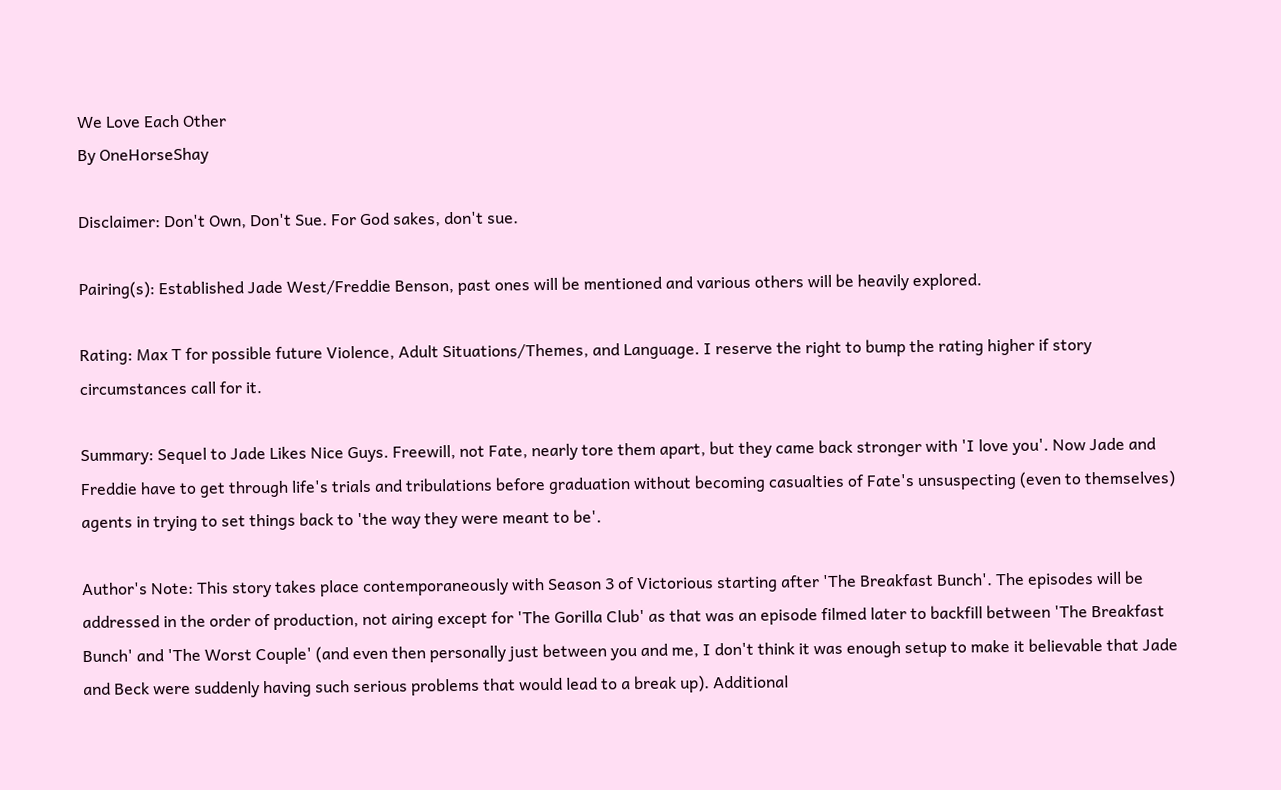We Love Each Other
By OneHorseShay

Disclaimer: Don't Own, Don't Sue. For God sakes, don't sue.

Pairing(s): Established Jade West/Freddie Benson, past ones will be mentioned and various others will be heavily explored.

Rating: Max T for possible future Violence, Adult Situations/Themes, and Language. I reserve the right to bump the rating higher if story circumstances call for it.

Summary: Sequel to Jade Likes Nice Guys. Freewill, not Fate, nearly tore them apart, but they came back stronger with 'I love you'. Now Jade and Freddie have to get through life's trials and tribulations before graduation without becoming casualties of Fate's unsuspecting (even to themselves) agents in trying to set things back to 'the way they were meant to be'.

Author's Note: This story takes place contemporaneously with Season 3 of Victorious starting after 'The Breakfast Bunch'. The episodes will be addressed in the order of production, not airing except for 'The Gorilla Club' as that was an episode filmed later to backfill between 'The Breakfast Bunch' and 'The Worst Couple' (and even then personally just between you and me, I don't think it was enough setup to make it believable that Jade and Beck were suddenly having such serious problems that would lead to a break up). Additional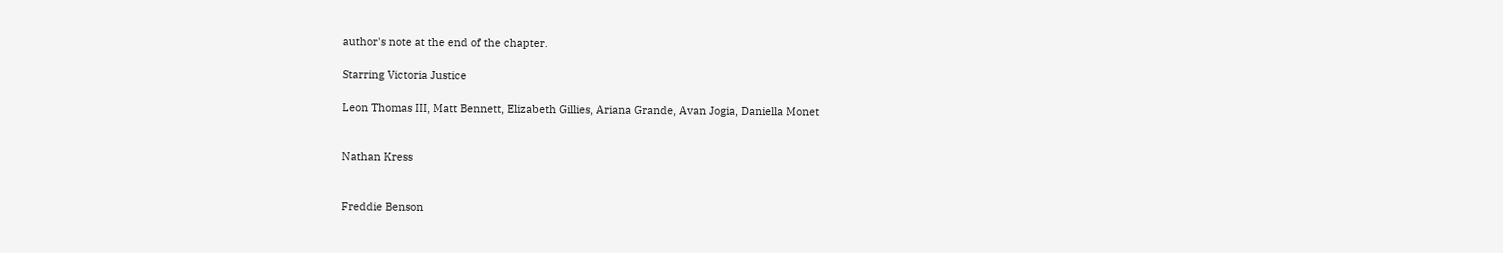author's note at the end of the chapter.

Starring Victoria Justice

Leon Thomas III, Matt Bennett, Elizabeth Gillies, Ariana Grande, Avan Jogia, Daniella Monet


Nathan Kress


Freddie Benson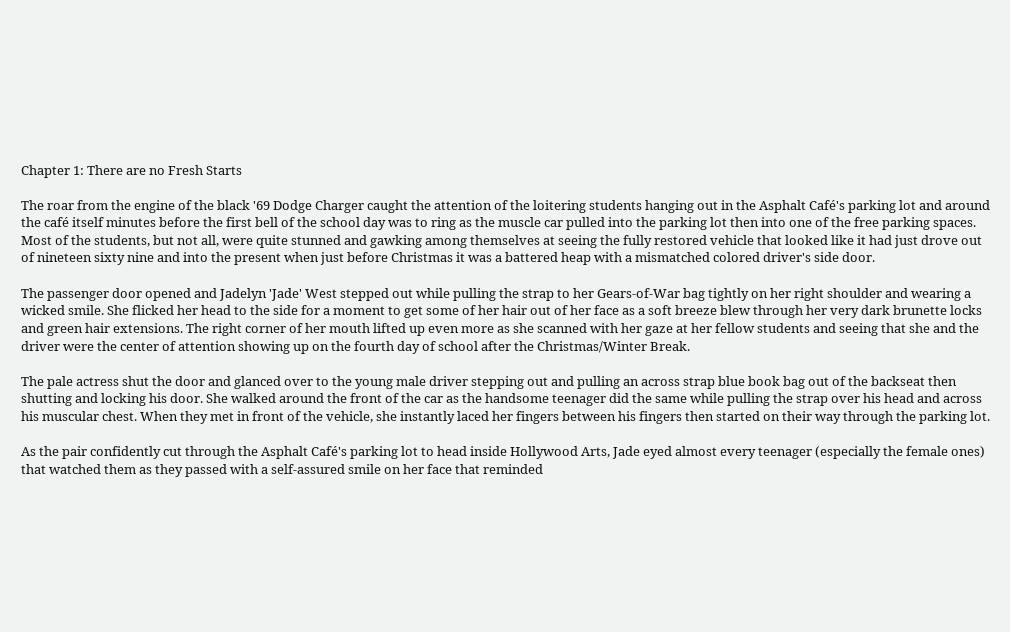Chapter 1: There are no Fresh Starts

The roar from the engine of the black '69 Dodge Charger caught the attention of the loitering students hanging out in the Asphalt Café's parking lot and around the café itself minutes before the first bell of the school day was to ring as the muscle car pulled into the parking lot then into one of the free parking spaces. Most of the students, but not all, were quite stunned and gawking among themselves at seeing the fully restored vehicle that looked like it had just drove out of nineteen sixty nine and into the present when just before Christmas it was a battered heap with a mismatched colored driver's side door.

The passenger door opened and Jadelyn 'Jade' West stepped out while pulling the strap to her Gears-of-War bag tightly on her right shoulder and wearing a wicked smile. She flicked her head to the side for a moment to get some of her hair out of her face as a soft breeze blew through her very dark brunette locks and green hair extensions. The right corner of her mouth lifted up even more as she scanned with her gaze at her fellow students and seeing that she and the driver were the center of attention showing up on the fourth day of school after the Christmas/Winter Break.

The pale actress shut the door and glanced over to the young male driver stepping out and pulling an across strap blue book bag out of the backseat then shutting and locking his door. She walked around the front of the car as the handsome teenager did the same while pulling the strap over his head and across his muscular chest. When they met in front of the vehicle, she instantly laced her fingers between his fingers then started on their way through the parking lot.

As the pair confidently cut through the Asphalt Café's parking lot to head inside Hollywood Arts, Jade eyed almost every teenager (especially the female ones) that watched them as they passed with a self-assured smile on her face that reminded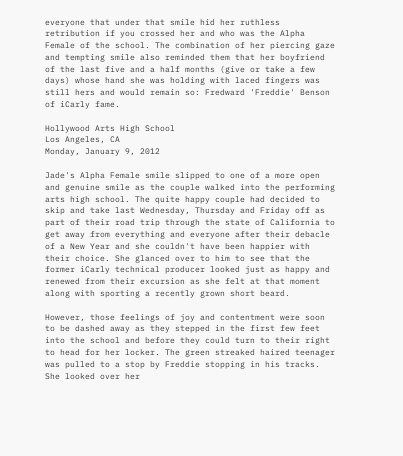everyone that under that smile hid her ruthless retribution if you crossed her and who was the Alpha Female of the school. The combination of her piercing gaze and tempting smile also reminded them that her boyfriend of the last five and a half months (give or take a few days) whose hand she was holding with laced fingers was still hers and would remain so: Fredward 'Freddie' Benson of iCarly fame.

Hollywood Arts High School
Los Angeles, CA
Monday, January 9, 2012

Jade's Alpha Female smile slipped to one of a more open and genuine smile as the couple walked into the performing arts high school. The quite happy couple had decided to skip and take last Wednesday, Thursday and Friday off as part of their road trip through the state of California to get away from everything and everyone after their debacle of a New Year and she couldn't have been happier with their choice. She glanced over to him to see that the former iCarly technical producer looked just as happy and renewed from their excursion as she felt at that moment along with sporting a recently grown short beard.

However, those feelings of joy and contentment were soon to be dashed away as they stepped in the first few feet into the school and before they could turn to their right to head for her locker. The green streaked haired teenager was pulled to a stop by Freddie stopping in his tracks. She looked over her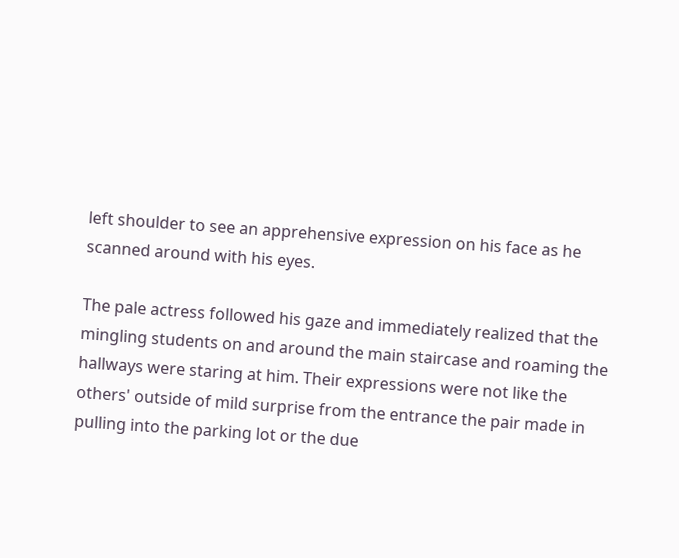left shoulder to see an apprehensive expression on his face as he scanned around with his eyes.

The pale actress followed his gaze and immediately realized that the mingling students on and around the main staircase and roaming the hallways were staring at him. Their expressions were not like the others' outside of mild surprise from the entrance the pair made in pulling into the parking lot or the due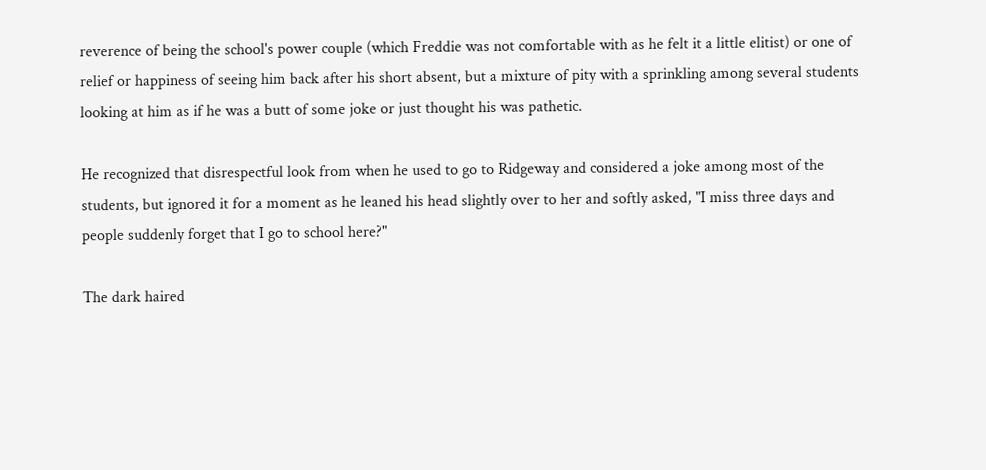reverence of being the school's power couple (which Freddie was not comfortable with as he felt it a little elitist) or one of relief or happiness of seeing him back after his short absent, but a mixture of pity with a sprinkling among several students looking at him as if he was a butt of some joke or just thought his was pathetic.

He recognized that disrespectful look from when he used to go to Ridgeway and considered a joke among most of the students, but ignored it for a moment as he leaned his head slightly over to her and softly asked, "I miss three days and people suddenly forget that I go to school here?"

The dark haired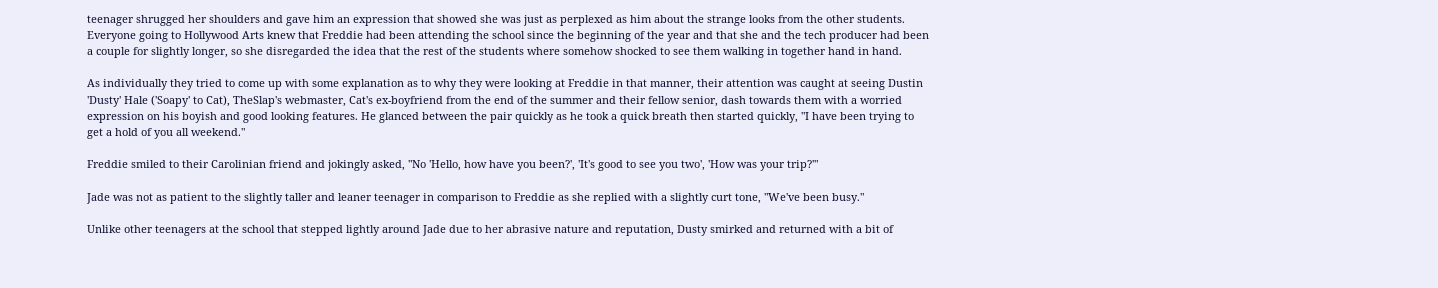teenager shrugged her shoulders and gave him an expression that showed she was just as perplexed as him about the strange looks from the other students. Everyone going to Hollywood Arts knew that Freddie had been attending the school since the beginning of the year and that she and the tech producer had been a couple for slightly longer, so she disregarded the idea that the rest of the students where somehow shocked to see them walking in together hand in hand.

As individually they tried to come up with some explanation as to why they were looking at Freddie in that manner, their attention was caught at seeing Dustin 'Dusty' Hale ('Soapy' to Cat), TheSlap's webmaster, Cat's ex-boyfriend from the end of the summer and their fellow senior, dash towards them with a worried expression on his boyish and good looking features. He glanced between the pair quickly as he took a quick breath then started quickly, "I have been trying to get a hold of you all weekend."

Freddie smiled to their Carolinian friend and jokingly asked, "No 'Hello, how have you been?', 'It's good to see you two', 'How was your trip?'"

Jade was not as patient to the slightly taller and leaner teenager in comparison to Freddie as she replied with a slightly curt tone, "We've been busy."

Unlike other teenagers at the school that stepped lightly around Jade due to her abrasive nature and reputation, Dusty smirked and returned with a bit of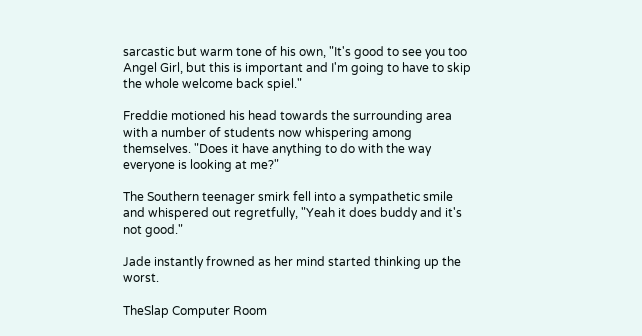sarcastic but warm tone of his own, "It's good to see you too Angel Girl, but this is important and I'm going to have to skip the whole welcome back spiel."

Freddie motioned his head towards the surrounding area with a number of students now whispering among themselves. "Does it have anything to do with the way everyone is looking at me?"

The Southern teenager smirk fell into a sympathetic smile and whispered out regretfully, "Yeah it does buddy and it's not good."

Jade instantly frowned as her mind started thinking up the worst.

TheSlap Computer Room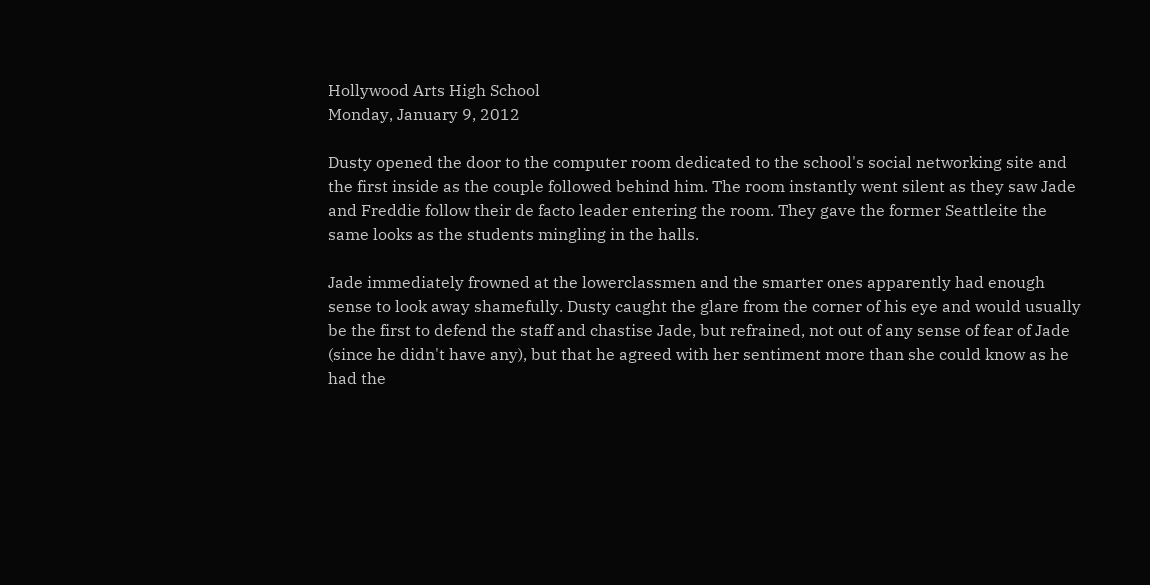Hollywood Arts High School
Monday, January 9, 2012

Dusty opened the door to the computer room dedicated to the school's social networking site and the first inside as the couple followed behind him. The room instantly went silent as they saw Jade and Freddie follow their de facto leader entering the room. They gave the former Seattleite the same looks as the students mingling in the halls.

Jade immediately frowned at the lowerclassmen and the smarter ones apparently had enough sense to look away shamefully. Dusty caught the glare from the corner of his eye and would usually be the first to defend the staff and chastise Jade, but refrained, not out of any sense of fear of Jade (since he didn't have any), but that he agreed with her sentiment more than she could know as he had the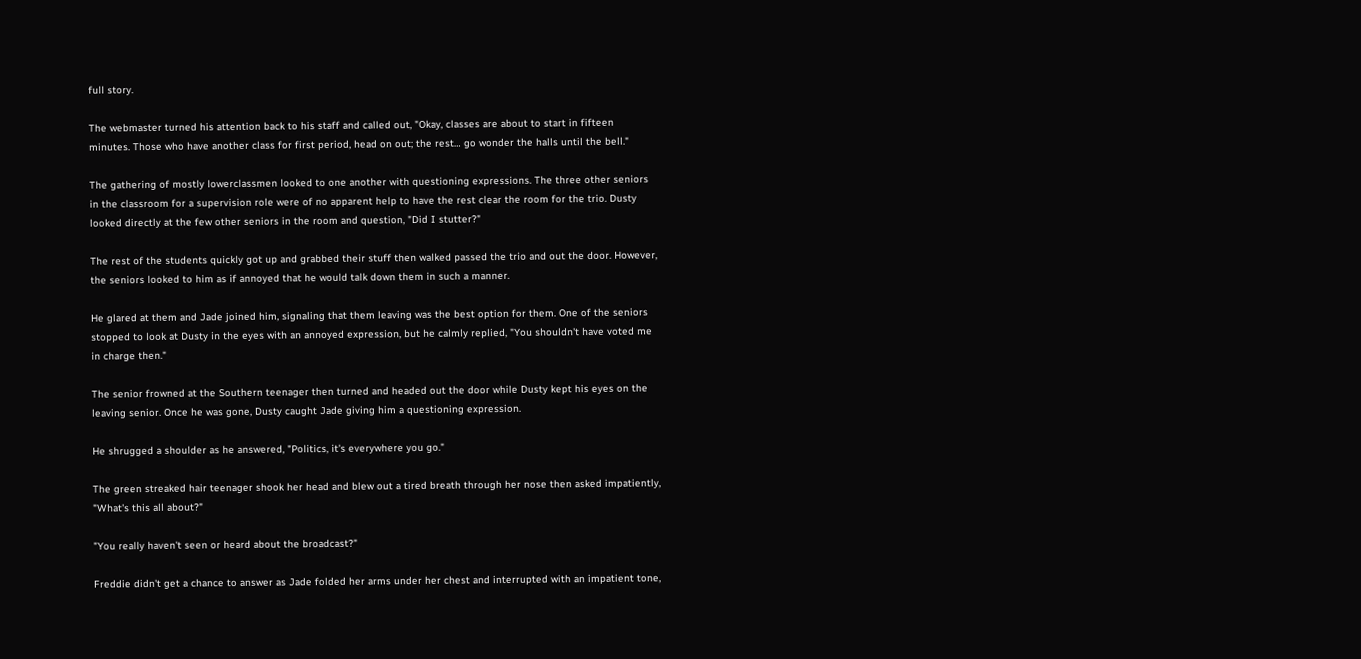full story.

The webmaster turned his attention back to his staff and called out, "Okay, classes are about to start in fifteen minutes. Those who have another class for first period, head on out; the rest… go wonder the halls until the bell."

The gathering of mostly lowerclassmen looked to one another with questioning expressions. The three other seniors in the classroom for a supervision role were of no apparent help to have the rest clear the room for the trio. Dusty looked directly at the few other seniors in the room and question, "Did I stutter?"

The rest of the students quickly got up and grabbed their stuff then walked passed the trio and out the door. However, the seniors looked to him as if annoyed that he would talk down them in such a manner.

He glared at them and Jade joined him, signaling that them leaving was the best option for them. One of the seniors stopped to look at Dusty in the eyes with an annoyed expression, but he calmly replied, "You shouldn't have voted me in charge then."

The senior frowned at the Southern teenager then turned and headed out the door while Dusty kept his eyes on the leaving senior. Once he was gone, Dusty caught Jade giving him a questioning expression.

He shrugged a shoulder as he answered, "Politics, it's everywhere you go."

The green streaked hair teenager shook her head and blew out a tired breath through her nose then asked impatiently, "What's this all about?"

"You really haven't seen or heard about the broadcast?"

Freddie didn't get a chance to answer as Jade folded her arms under her chest and interrupted with an impatient tone,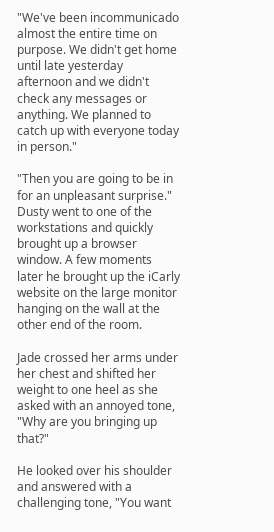"We've been incommunicado almost the entire time on purpose. We didn't get home until late yesterday afternoon and we didn't check any messages or anything. We planned to catch up with everyone today in person."

"Then you are going to be in for an unpleasant surprise." Dusty went to one of the workstations and quickly brought up a browser window. A few moments later he brought up the iCarly website on the large monitor hanging on the wall at the other end of the room.

Jade crossed her arms under her chest and shifted her weight to one heel as she asked with an annoyed tone, "Why are you bringing up that?"

He looked over his shoulder and answered with a challenging tone, "You want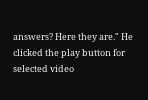answers? Here they are." He clicked the play button for selected video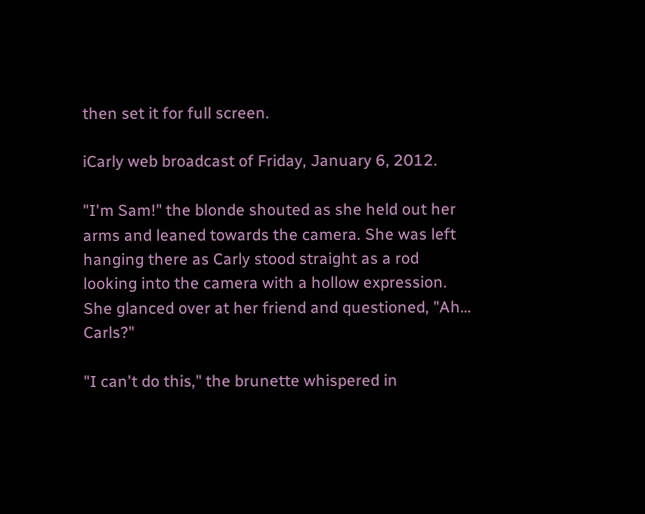then set it for full screen.

iCarly web broadcast of Friday, January 6, 2012.

"I'm Sam!" the blonde shouted as she held out her arms and leaned towards the camera. She was left hanging there as Carly stood straight as a rod looking into the camera with a hollow expression. She glanced over at her friend and questioned, "Ah… Carls?"

"I can't do this," the brunette whispered in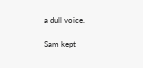a dull voice.

Sam kept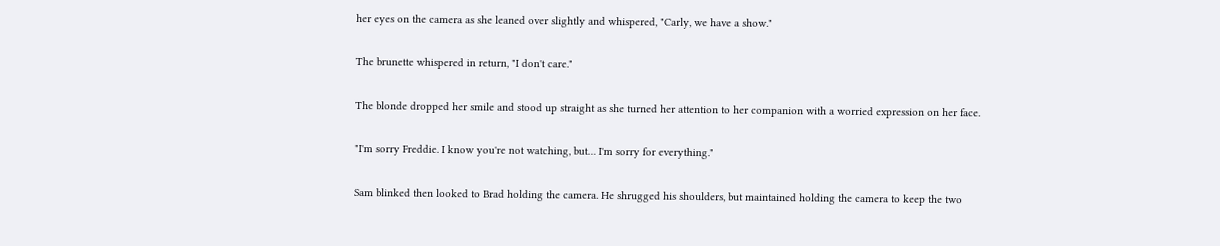her eyes on the camera as she leaned over slightly and whispered, "Carly, we have a show."

The brunette whispered in return, "I don't care."

The blonde dropped her smile and stood up straight as she turned her attention to her companion with a worried expression on her face.

"I'm sorry Freddie. I know you're not watching, but… I'm sorry for everything."

Sam blinked then looked to Brad holding the camera. He shrugged his shoulders, but maintained holding the camera to keep the two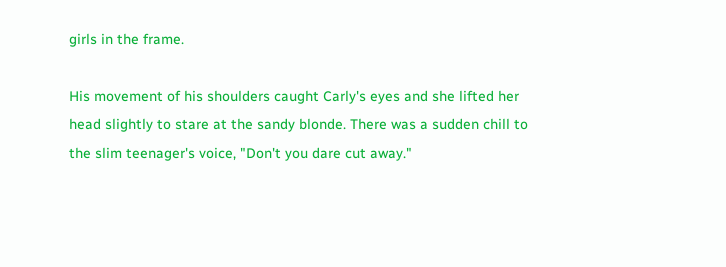girls in the frame.

His movement of his shoulders caught Carly's eyes and she lifted her head slightly to stare at the sandy blonde. There was a sudden chill to the slim teenager's voice, "Don't you dare cut away."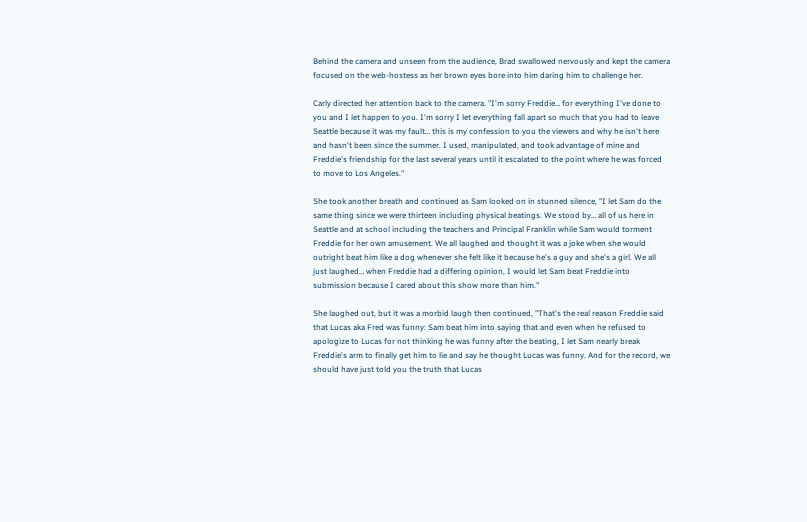Behind the camera and unseen from the audience, Brad swallowed nervously and kept the camera focused on the web-hostess as her brown eyes bore into him daring him to challenge her.

Carly directed her attention back to the camera. "I'm sorry Freddie… for everything I've done to you and I let happen to you. I'm sorry I let everything fall apart so much that you had to leave Seattle because it was my fault… this is my confession to you the viewers and why he isn't here and hasn't been since the summer. I used, manipulated, and took advantage of mine and Freddie's friendship for the last several years until it escalated to the point where he was forced to move to Los Angeles."

She took another breath and continued as Sam looked on in stunned silence, "I let Sam do the same thing since we were thirteen including physical beatings. We stood by… all of us here in Seattle and at school including the teachers and Principal Franklin while Sam would torment Freddie for her own amusement. We all laughed and thought it was a joke when she would outright beat him like a dog whenever she felt like it because he's a guy and she's a girl. We all just laughed… when Freddie had a differing opinion, I would let Sam beat Freddie into submission because I cared about this show more than him."

She laughed out, but it was a morbid laugh then continued, "That's the real reason Freddie said that Lucas aka Fred was funny: Sam beat him into saying that and even when he refused to apologize to Lucas for not thinking he was funny after the beating, I let Sam nearly break Freddie's arm to finally get him to lie and say he thought Lucas was funny. And for the record, we should have just told you the truth that Lucas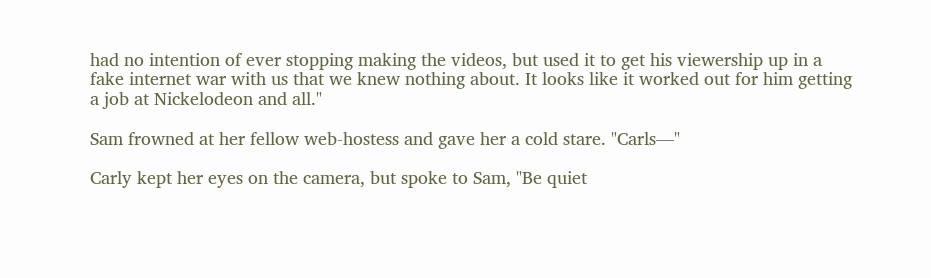had no intention of ever stopping making the videos, but used it to get his viewership up in a fake internet war with us that we knew nothing about. It looks like it worked out for him getting a job at Nickelodeon and all."

Sam frowned at her fellow web-hostess and gave her a cold stare. "Carls—"

Carly kept her eyes on the camera, but spoke to Sam, "Be quiet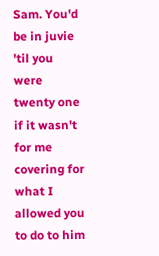Sam. You'd be in juvie 'til you were twenty one if it wasn't for me covering for what I allowed you to do to him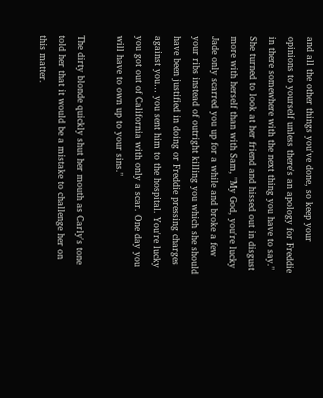and all the other things you've done, so keep your opinions to yourself unless there's an apology for Freddie in there somewhere with the next thing you have to say." She turned to look at her friend and hissed out in disgust more with herself than with Sam, "My God, you're lucky Jade only scarred you up for a while and broke a few your ribs instead of outright killing you which she should have been justified in doing or Freddie pressing charges against you… you sent him to the hospital. You're lucky you got out of California with only a scar. One day you will have to own up to your sins."

The dirty blonde quickly shut her mouth as Carly's tone told her that it would be a mistake to challenge her on this matter.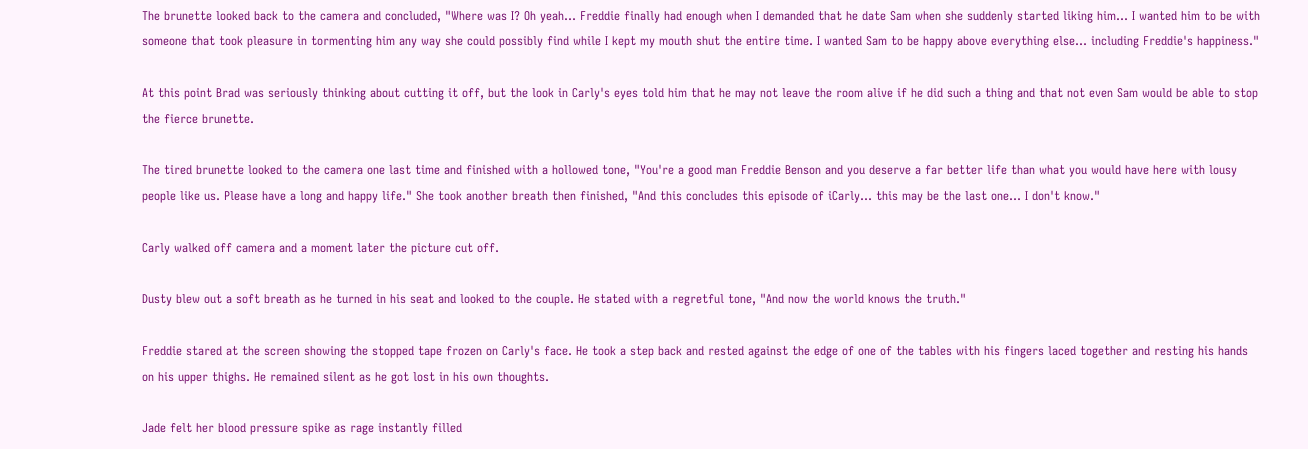The brunette looked back to the camera and concluded, "Where was I? Oh yeah… Freddie finally had enough when I demanded that he date Sam when she suddenly started liking him… I wanted him to be with someone that took pleasure in tormenting him any way she could possibly find while I kept my mouth shut the entire time. I wanted Sam to be happy above everything else… including Freddie's happiness."

At this point Brad was seriously thinking about cutting it off, but the look in Carly's eyes told him that he may not leave the room alive if he did such a thing and that not even Sam would be able to stop the fierce brunette.

The tired brunette looked to the camera one last time and finished with a hollowed tone, "You're a good man Freddie Benson and you deserve a far better life than what you would have here with lousy people like us. Please have a long and happy life." She took another breath then finished, "And this concludes this episode of iCarly… this may be the last one… I don't know."

Carly walked off camera and a moment later the picture cut off.

Dusty blew out a soft breath as he turned in his seat and looked to the couple. He stated with a regretful tone, "And now the world knows the truth."

Freddie stared at the screen showing the stopped tape frozen on Carly's face. He took a step back and rested against the edge of one of the tables with his fingers laced together and resting his hands on his upper thighs. He remained silent as he got lost in his own thoughts.

Jade felt her blood pressure spike as rage instantly filled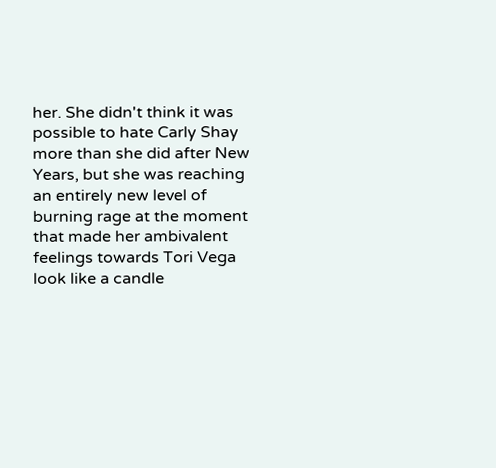her. She didn't think it was possible to hate Carly Shay more than she did after New Years, but she was reaching an entirely new level of burning rage at the moment that made her ambivalent feelings towards Tori Vega look like a candle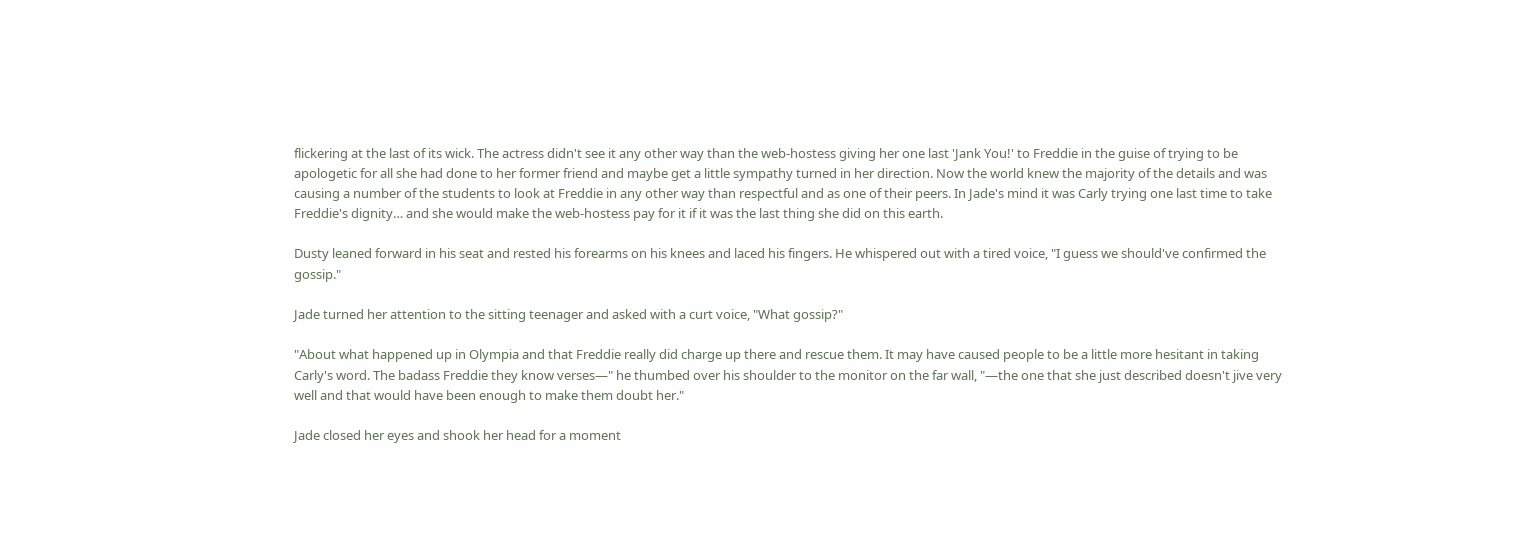flickering at the last of its wick. The actress didn't see it any other way than the web-hostess giving her one last 'Jank You!' to Freddie in the guise of trying to be apologetic for all she had done to her former friend and maybe get a little sympathy turned in her direction. Now the world knew the majority of the details and was causing a number of the students to look at Freddie in any other way than respectful and as one of their peers. In Jade's mind it was Carly trying one last time to take Freddie's dignity… and she would make the web-hostess pay for it if it was the last thing she did on this earth.

Dusty leaned forward in his seat and rested his forearms on his knees and laced his fingers. He whispered out with a tired voice, "I guess we should've confirmed the gossip."

Jade turned her attention to the sitting teenager and asked with a curt voice, "What gossip?"

"About what happened up in Olympia and that Freddie really did charge up there and rescue them. It may have caused people to be a little more hesitant in taking Carly's word. The badass Freddie they know verses—" he thumbed over his shoulder to the monitor on the far wall, "—the one that she just described doesn't jive very well and that would have been enough to make them doubt her."

Jade closed her eyes and shook her head for a moment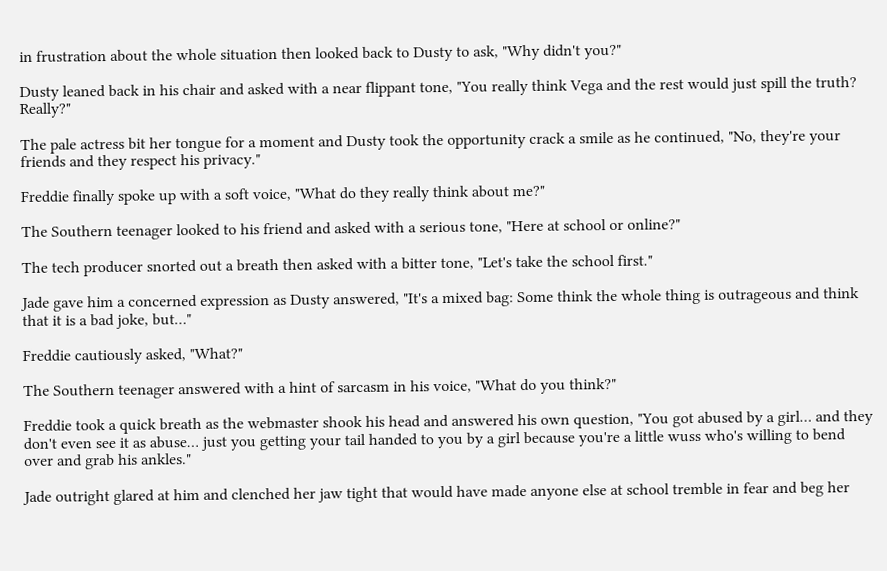in frustration about the whole situation then looked back to Dusty to ask, "Why didn't you?"

Dusty leaned back in his chair and asked with a near flippant tone, "You really think Vega and the rest would just spill the truth? Really?"

The pale actress bit her tongue for a moment and Dusty took the opportunity crack a smile as he continued, "No, they're your friends and they respect his privacy."

Freddie finally spoke up with a soft voice, "What do they really think about me?"

The Southern teenager looked to his friend and asked with a serious tone, "Here at school or online?"

The tech producer snorted out a breath then asked with a bitter tone, "Let's take the school first."

Jade gave him a concerned expression as Dusty answered, "It's a mixed bag: Some think the whole thing is outrageous and think that it is a bad joke, but…"

Freddie cautiously asked, "What?"

The Southern teenager answered with a hint of sarcasm in his voice, "What do you think?"

Freddie took a quick breath as the webmaster shook his head and answered his own question, "You got abused by a girl… and they don't even see it as abuse… just you getting your tail handed to you by a girl because you're a little wuss who's willing to bend over and grab his ankles."

Jade outright glared at him and clenched her jaw tight that would have made anyone else at school tremble in fear and beg her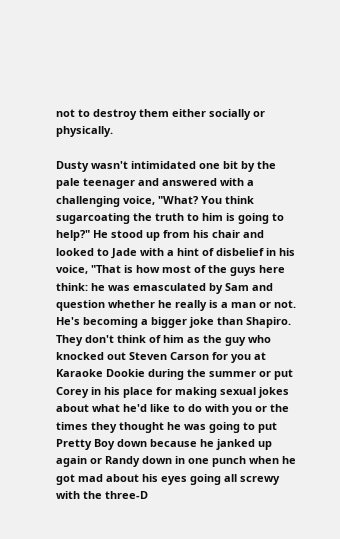not to destroy them either socially or physically.

Dusty wasn't intimidated one bit by the pale teenager and answered with a challenging voice, "What? You think sugarcoating the truth to him is going to help?" He stood up from his chair and looked to Jade with a hint of disbelief in his voice, "That is how most of the guys here think: he was emasculated by Sam and question whether he really is a man or not. He's becoming a bigger joke than Shapiro. They don't think of him as the guy who knocked out Steven Carson for you at Karaoke Dookie during the summer or put Corey in his place for making sexual jokes about what he'd like to do with you or the times they thought he was going to put Pretty Boy down because he janked up again or Randy down in one punch when he got mad about his eyes going all screwy with the three-D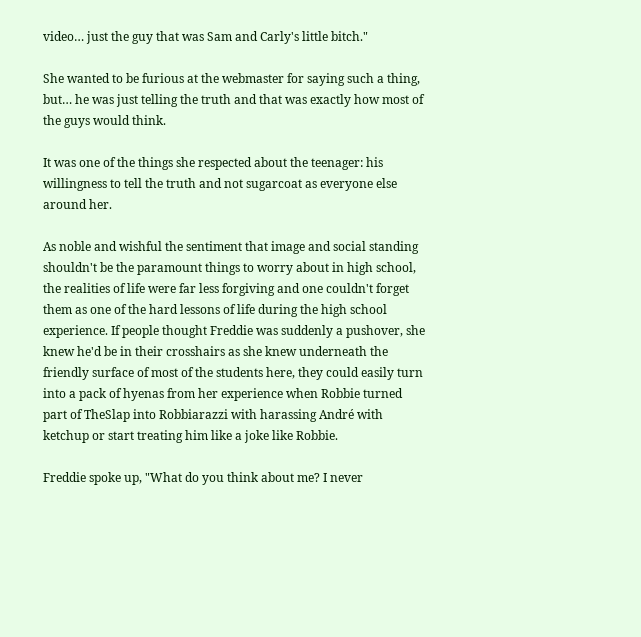video… just the guy that was Sam and Carly's little bitch."

She wanted to be furious at the webmaster for saying such a thing, but… he was just telling the truth and that was exactly how most of the guys would think.

It was one of the things she respected about the teenager: his willingness to tell the truth and not sugarcoat as everyone else around her.

As noble and wishful the sentiment that image and social standing shouldn't be the paramount things to worry about in high school, the realities of life were far less forgiving and one couldn't forget them as one of the hard lessons of life during the high school experience. If people thought Freddie was suddenly a pushover, she knew he'd be in their crosshairs as she knew underneath the friendly surface of most of the students here, they could easily turn into a pack of hyenas from her experience when Robbie turned part of TheSlap into Robbiarazzi with harassing André with ketchup or start treating him like a joke like Robbie.

Freddie spoke up, "What do you think about me? I never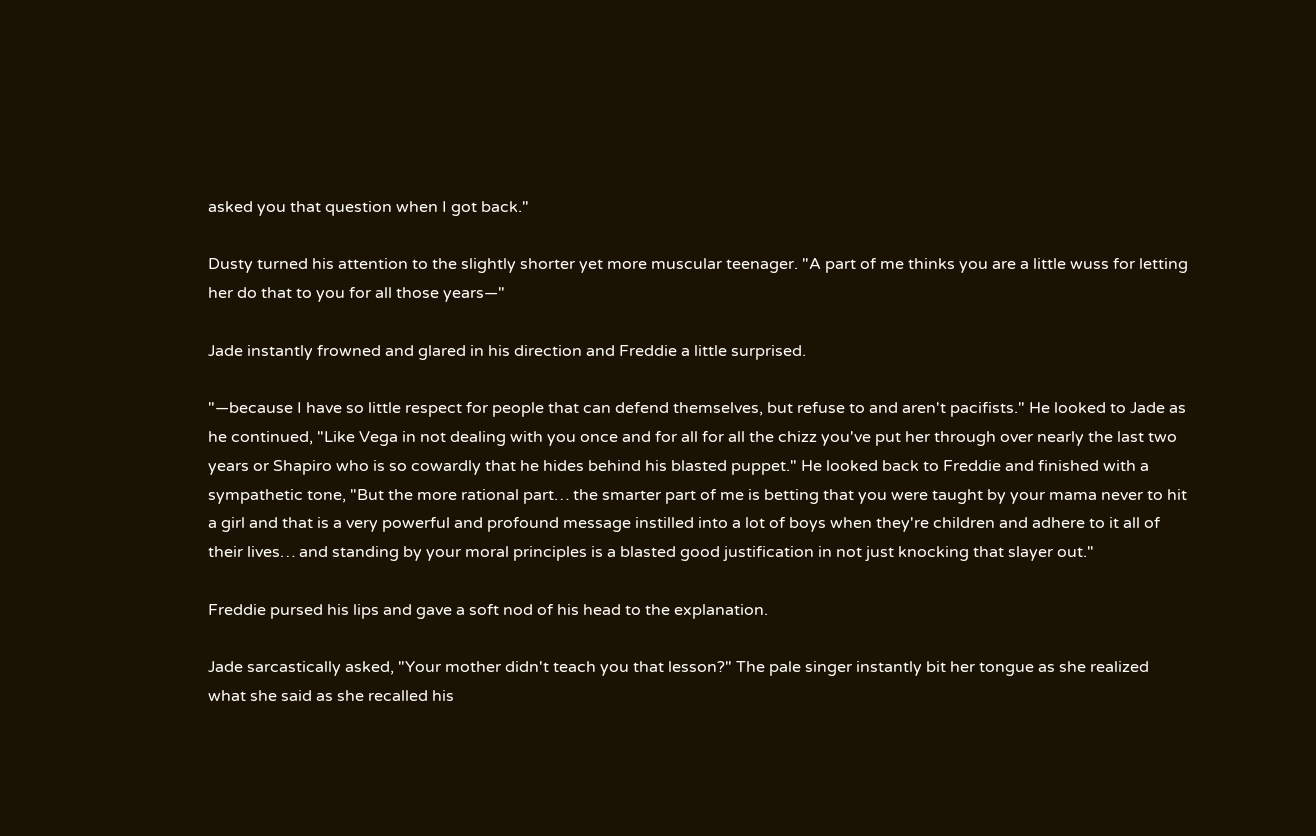asked you that question when I got back."

Dusty turned his attention to the slightly shorter yet more muscular teenager. "A part of me thinks you are a little wuss for letting her do that to you for all those years—"

Jade instantly frowned and glared in his direction and Freddie a little surprised.

"—because I have so little respect for people that can defend themselves, but refuse to and aren't pacifists." He looked to Jade as he continued, "Like Vega in not dealing with you once and for all for all the chizz you've put her through over nearly the last two years or Shapiro who is so cowardly that he hides behind his blasted puppet." He looked back to Freddie and finished with a sympathetic tone, "But the more rational part… the smarter part of me is betting that you were taught by your mama never to hit a girl and that is a very powerful and profound message instilled into a lot of boys when they're children and adhere to it all of their lives… and standing by your moral principles is a blasted good justification in not just knocking that slayer out."

Freddie pursed his lips and gave a soft nod of his head to the explanation.

Jade sarcastically asked, "Your mother didn't teach you that lesson?" The pale singer instantly bit her tongue as she realized what she said as she recalled his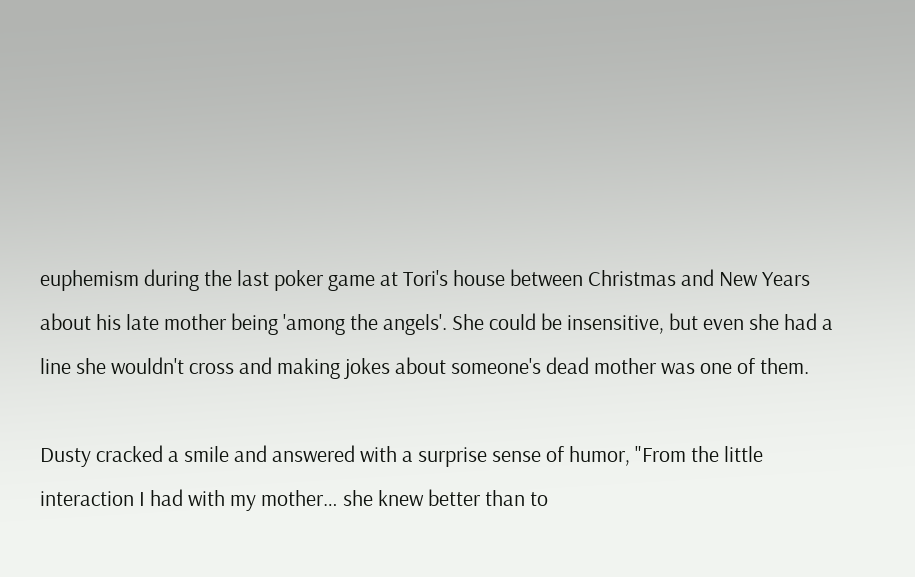euphemism during the last poker game at Tori's house between Christmas and New Years about his late mother being 'among the angels'. She could be insensitive, but even she had a line she wouldn't cross and making jokes about someone's dead mother was one of them.

Dusty cracked a smile and answered with a surprise sense of humor, "From the little interaction I had with my mother… she knew better than to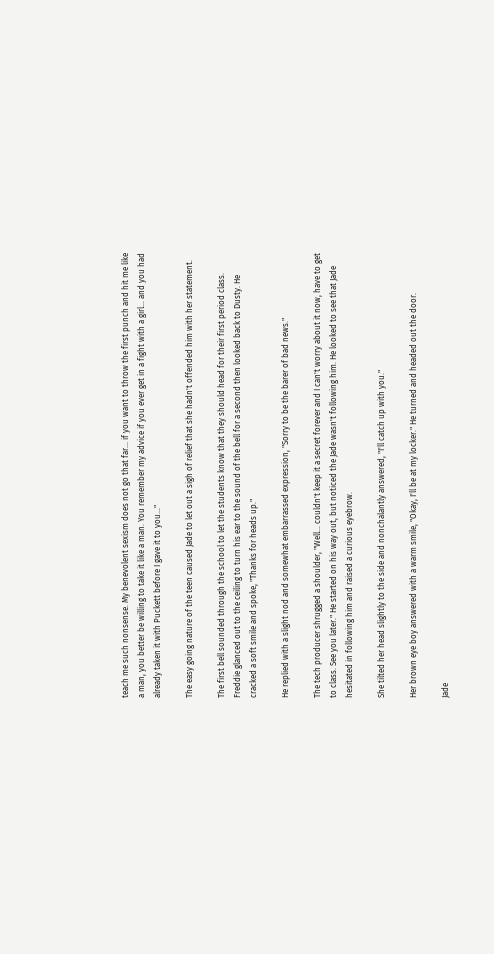teach me such nonsense. My benevolent sexism does not go that far… if you want to throw the first punch and hit me like a man, you better be willing to take it like a man. You remember my advice if you ever get in a fight with a girl… and you had already taken it with Puckett before I gave it to you…"

The easy going nature of the teen caused Jade to let out a sigh of relief that she hadn't offended him with her statement.

The first bell sounded through the school to let the students know that they should head for their first period class. Freddie glanced out to the ceiling to turn his ear to the sound of the bell for a second then looked back to Dusty. He cracked a soft smile and spoke, "Thanks for heads up."

He replied with a slight nod and somewhat embarrassed expression, "Sorry to be the barer of bad news."

The tech producer shrugged a shoulder, "Well… couldn't keep it a secret forever and I can't worry about it now, have to get to class. See you later." He started on his way out, but noticed the Jade wasn't following him. He looked to see that Jade hesitated in following him and raised a curious eyebrow.

She tilted her head slightly to the side and nonchalantly answered, "I'll catch up with you."

Her brown eye boy answered with a warm smile, "Okay, I'll be at my locker." He turned and headed out the door.

Jade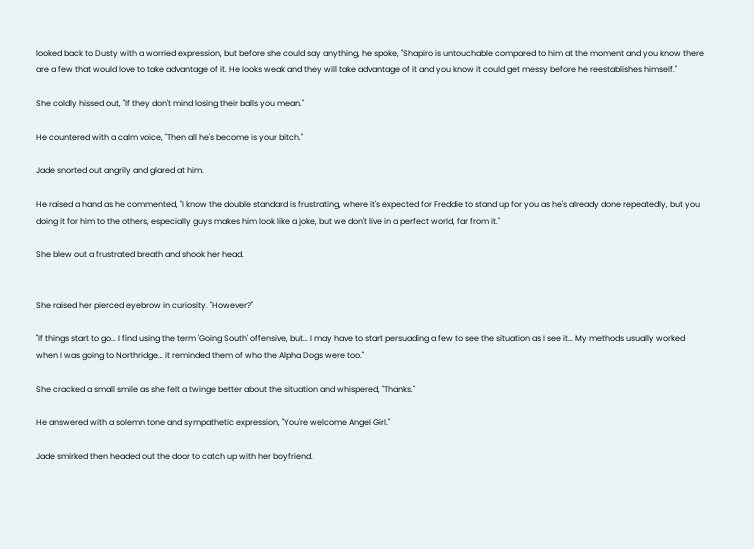looked back to Dusty with a worried expression, but before she could say anything, he spoke, "Shapiro is untouchable compared to him at the moment and you know there are a few that would love to take advantage of it. He looks weak and they will take advantage of it and you know it could get messy before he reestablishes himself."

She coldly hissed out, "If they don't mind losing their balls you mean."

He countered with a calm voice, "Then all he's become is your bitch."

Jade snorted out angrily and glared at him.

He raised a hand as he commented, "I know the double standard is frustrating, where it's expected for Freddie to stand up for you as he's already done repeatedly, but you doing it for him to the others, especially guys makes him look like a joke, but we don't live in a perfect world, far from it."

She blew out a frustrated breath and shook her head.


She raised her pierced eyebrow in curiosity. "However?"

"If things start to go… I find using the term 'Going South' offensive, but… I may have to start persuading a few to see the situation as I see it… My methods usually worked when I was going to Northridge… it reminded them of who the Alpha Dogs were too."

She cracked a small smile as she felt a twinge better about the situation and whispered, "Thanks."

He answered with a solemn tone and sympathetic expression, "You're welcome Angel Girl."

Jade smirked then headed out the door to catch up with her boyfriend.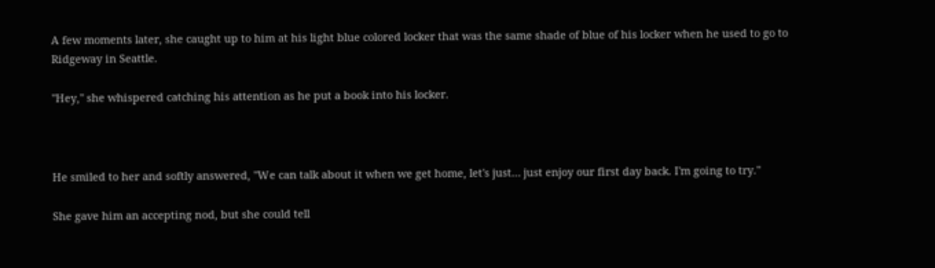A few moments later, she caught up to him at his light blue colored locker that was the same shade of blue of his locker when he used to go to Ridgeway in Seattle.

"Hey," she whispered catching his attention as he put a book into his locker.



He smiled to her and softly answered, "We can talk about it when we get home, let's just… just enjoy our first day back. I'm going to try."

She gave him an accepting nod, but she could tell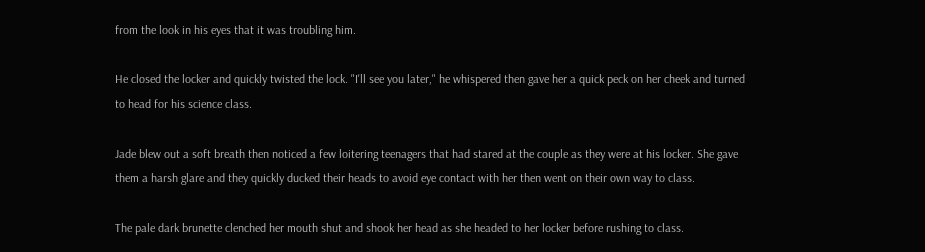from the look in his eyes that it was troubling him.

He closed the locker and quickly twisted the lock. "I'll see you later," he whispered then gave her a quick peck on her cheek and turned to head for his science class.

Jade blew out a soft breath then noticed a few loitering teenagers that had stared at the couple as they were at his locker. She gave them a harsh glare and they quickly ducked their heads to avoid eye contact with her then went on their own way to class.

The pale dark brunette clenched her mouth shut and shook her head as she headed to her locker before rushing to class.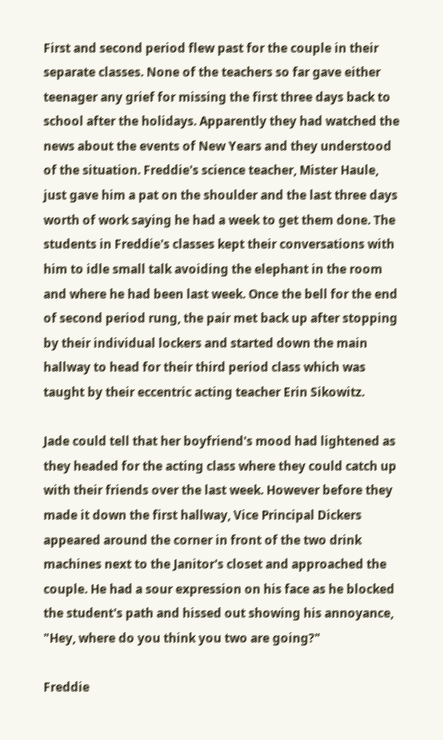First and second period flew past for the couple in their separate classes. None of the teachers so far gave either teenager any grief for missing the first three days back to school after the holidays. Apparently they had watched the news about the events of New Years and they understood of the situation. Freddie's science teacher, Mister Haule, just gave him a pat on the shoulder and the last three days worth of work saying he had a week to get them done. The students in Freddie's classes kept their conversations with him to idle small talk avoiding the elephant in the room and where he had been last week. Once the bell for the end of second period rung, the pair met back up after stopping by their individual lockers and started down the main hallway to head for their third period class which was taught by their eccentric acting teacher Erin Sikowitz.

Jade could tell that her boyfriend's mood had lightened as they headed for the acting class where they could catch up with their friends over the last week. However before they made it down the first hallway, Vice Principal Dickers appeared around the corner in front of the two drink machines next to the Janitor's closet and approached the couple. He had a sour expression on his face as he blocked the student's path and hissed out showing his annoyance, "Hey, where do you think you two are going?"

Freddie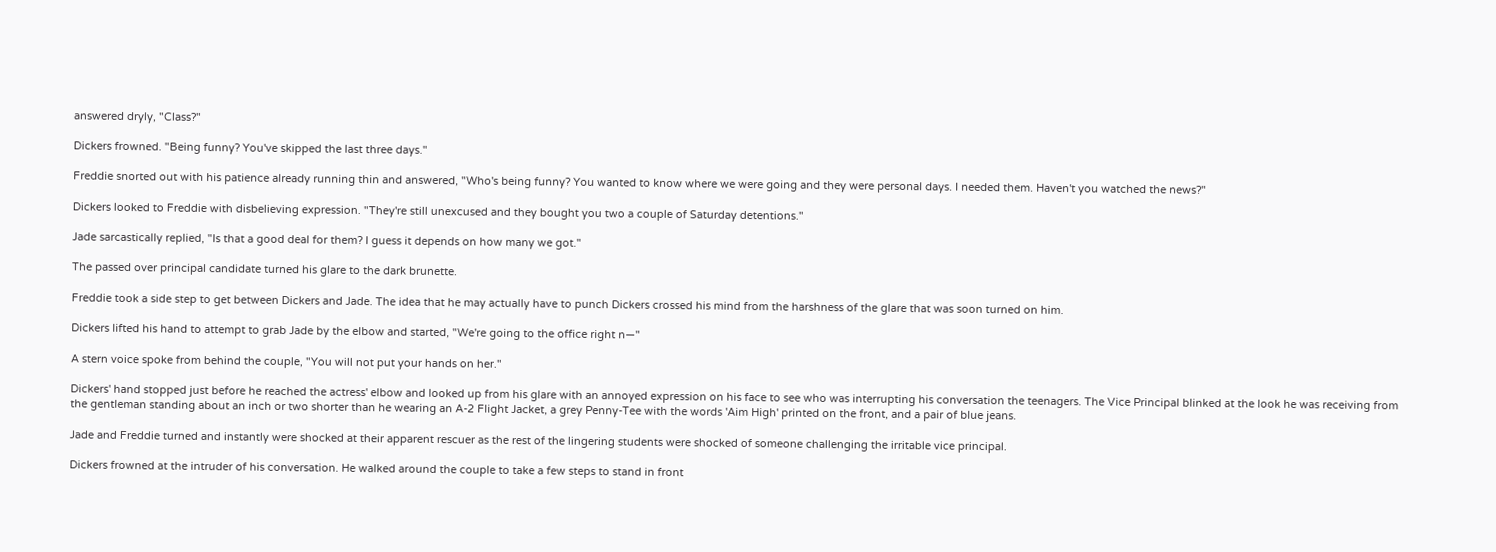answered dryly, "Class?"

Dickers frowned. "Being funny? You've skipped the last three days."

Freddie snorted out with his patience already running thin and answered, "Who's being funny? You wanted to know where we were going and they were personal days. I needed them. Haven't you watched the news?"

Dickers looked to Freddie with disbelieving expression. "They're still unexcused and they bought you two a couple of Saturday detentions."

Jade sarcastically replied, "Is that a good deal for them? I guess it depends on how many we got."

The passed over principal candidate turned his glare to the dark brunette.

Freddie took a side step to get between Dickers and Jade. The idea that he may actually have to punch Dickers crossed his mind from the harshness of the glare that was soon turned on him.

Dickers lifted his hand to attempt to grab Jade by the elbow and started, "We're going to the office right n—"

A stern voice spoke from behind the couple, "You will not put your hands on her."

Dickers' hand stopped just before he reached the actress' elbow and looked up from his glare with an annoyed expression on his face to see who was interrupting his conversation the teenagers. The Vice Principal blinked at the look he was receiving from the gentleman standing about an inch or two shorter than he wearing an A-2 Flight Jacket, a grey Penny-Tee with the words 'Aim High' printed on the front, and a pair of blue jeans.

Jade and Freddie turned and instantly were shocked at their apparent rescuer as the rest of the lingering students were shocked of someone challenging the irritable vice principal.

Dickers frowned at the intruder of his conversation. He walked around the couple to take a few steps to stand in front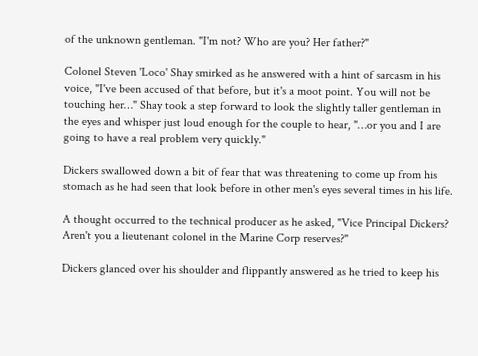of the unknown gentleman. "I'm not? Who are you? Her father?"

Colonel Steven 'Loco' Shay smirked as he answered with a hint of sarcasm in his voice, "I've been accused of that before, but it's a moot point. You will not be touching her…" Shay took a step forward to look the slightly taller gentleman in the eyes and whisper just loud enough for the couple to hear, "…or you and I are going to have a real problem very quickly."

Dickers swallowed down a bit of fear that was threatening to come up from his stomach as he had seen that look before in other men's eyes several times in his life.

A thought occurred to the technical producer as he asked, "Vice Principal Dickers? Aren't you a lieutenant colonel in the Marine Corp reserves?"

Dickers glanced over his shoulder and flippantly answered as he tried to keep his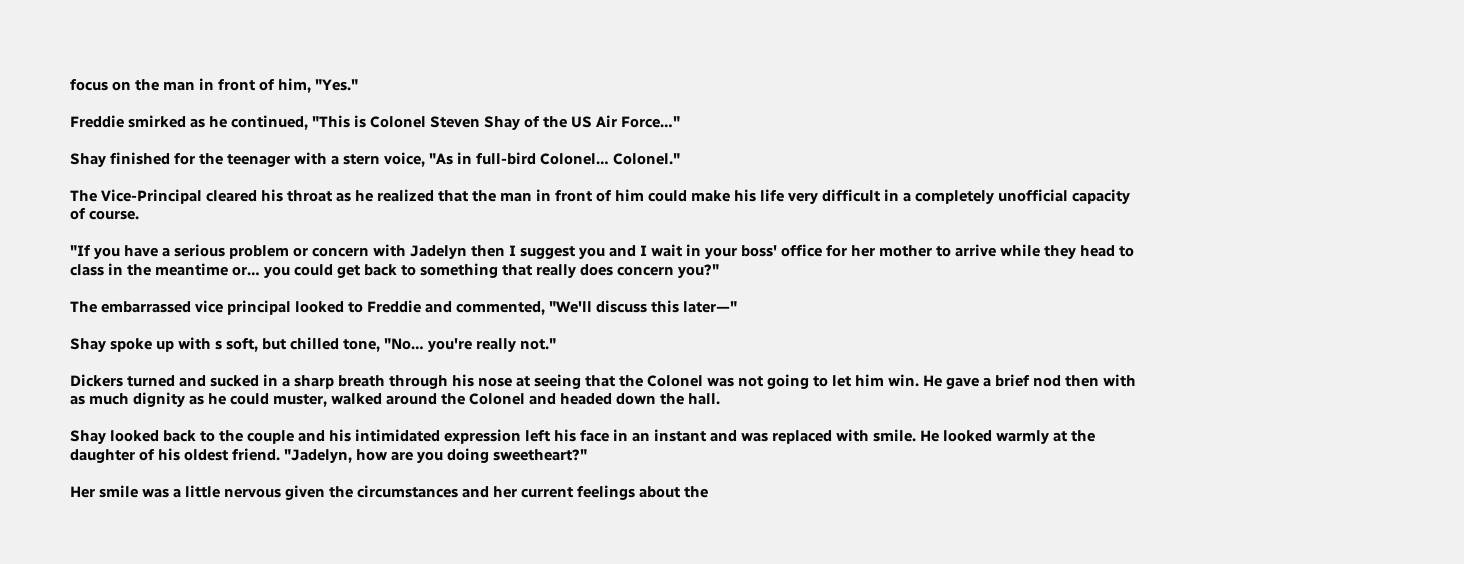focus on the man in front of him, "Yes."

Freddie smirked as he continued, "This is Colonel Steven Shay of the US Air Force…"

Shay finished for the teenager with a stern voice, "As in full-bird Colonel… Colonel."

The Vice-Principal cleared his throat as he realized that the man in front of him could make his life very difficult in a completely unofficial capacity of course.

"If you have a serious problem or concern with Jadelyn then I suggest you and I wait in your boss' office for her mother to arrive while they head to class in the meantime or… you could get back to something that really does concern you?"

The embarrassed vice principal looked to Freddie and commented, "We'll discuss this later—"

Shay spoke up with s soft, but chilled tone, "No… you're really not."

Dickers turned and sucked in a sharp breath through his nose at seeing that the Colonel was not going to let him win. He gave a brief nod then with as much dignity as he could muster, walked around the Colonel and headed down the hall.

Shay looked back to the couple and his intimidated expression left his face in an instant and was replaced with smile. He looked warmly at the daughter of his oldest friend. "Jadelyn, how are you doing sweetheart?"

Her smile was a little nervous given the circumstances and her current feelings about the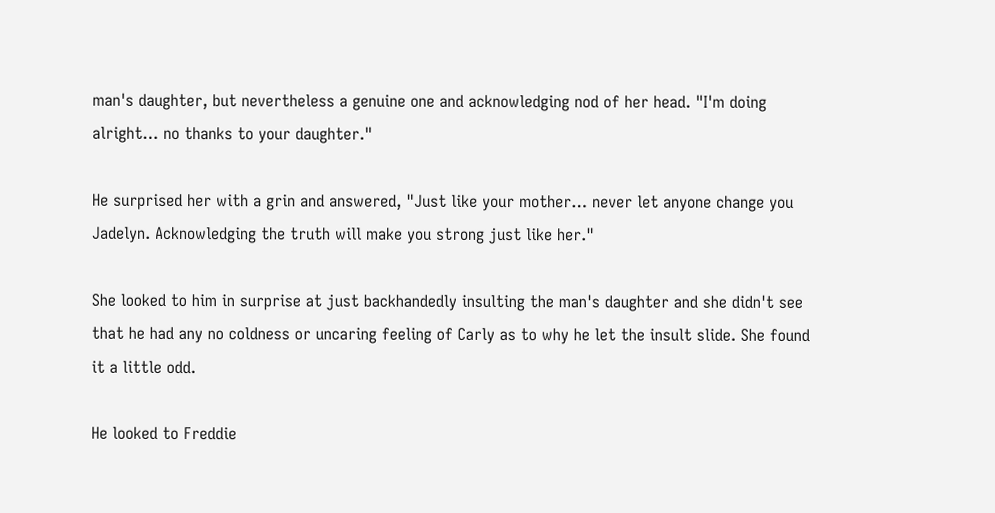man's daughter, but nevertheless a genuine one and acknowledging nod of her head. "I'm doing alright… no thanks to your daughter."

He surprised her with a grin and answered, "Just like your mother… never let anyone change you Jadelyn. Acknowledging the truth will make you strong just like her."

She looked to him in surprise at just backhandedly insulting the man's daughter and she didn't see that he had any no coldness or uncaring feeling of Carly as to why he let the insult slide. She found it a little odd.

He looked to Freddie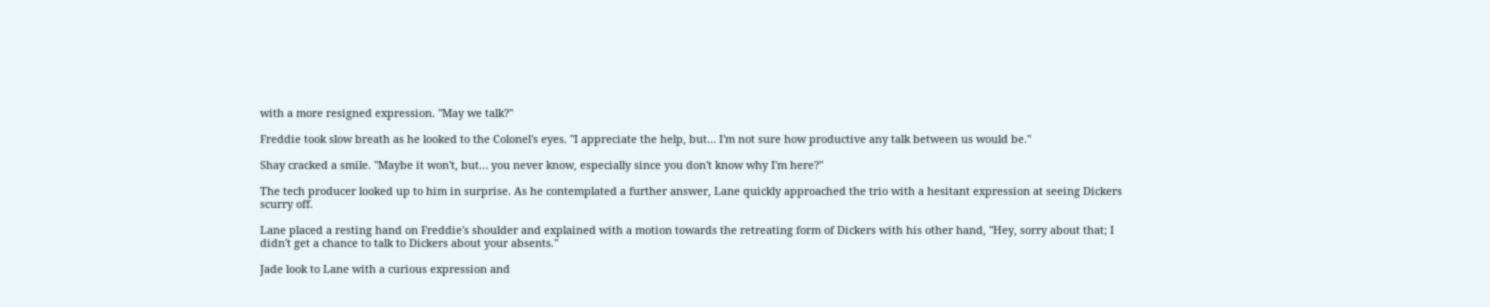with a more resigned expression. "May we talk?"

Freddie took slow breath as he looked to the Colonel's eyes. "I appreciate the help, but… I'm not sure how productive any talk between us would be."

Shay cracked a smile. "Maybe it won't, but… you never know, especially since you don't know why I'm here?"

The tech producer looked up to him in surprise. As he contemplated a further answer, Lane quickly approached the trio with a hesitant expression at seeing Dickers scurry off.

Lane placed a resting hand on Freddie's shoulder and explained with a motion towards the retreating form of Dickers with his other hand, "Hey, sorry about that; I didn't get a chance to talk to Dickers about your absents."

Jade look to Lane with a curious expression and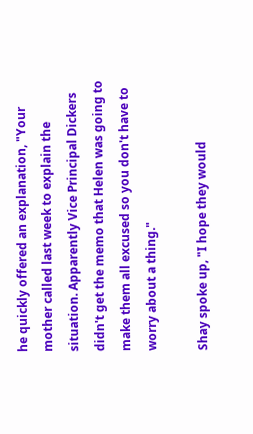he quickly offered an explanation, "Your mother called last week to explain the situation. Apparently Vice Principal Dickers didn't get the memo that Helen was going to make them all excused so you don't have to worry about a thing."

Shay spoke up, "I hope they would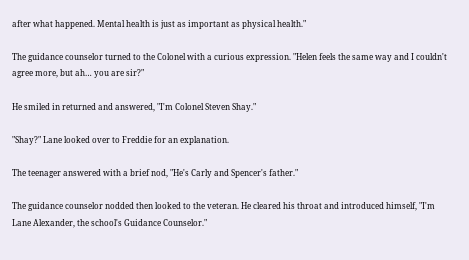after what happened. Mental health is just as important as physical health."

The guidance counselor turned to the Colonel with a curious expression. "Helen feels the same way and I couldn't agree more, but ah… you are sir?"

He smiled in returned and answered, "I'm Colonel Steven Shay."

"Shay?" Lane looked over to Freddie for an explanation.

The teenager answered with a brief nod, "He's Carly and Spencer's father."

The guidance counselor nodded then looked to the veteran. He cleared his throat and introduced himself, "I'm Lane Alexander, the school's Guidance Counselor."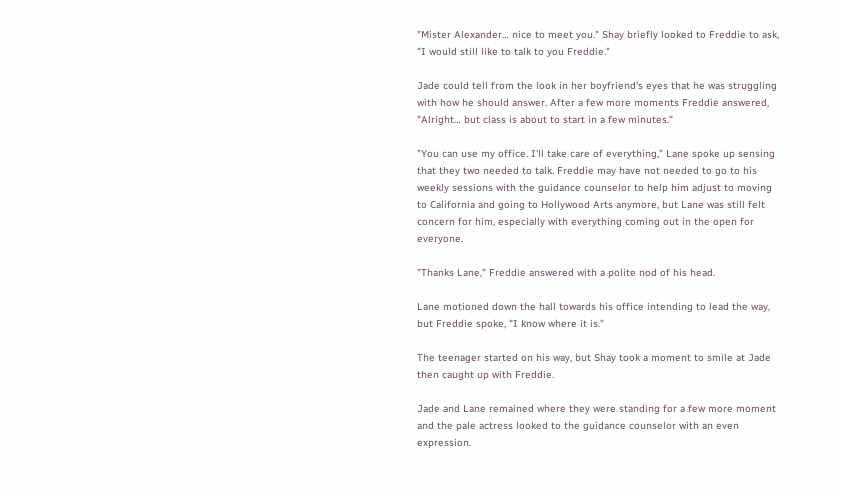"Mister Alexander… nice to meet you." Shay briefly looked to Freddie to ask, "I would still like to talk to you Freddie."

Jade could tell from the look in her boyfriend's eyes that he was struggling with how he should answer. After a few more moments Freddie answered, "Alright… but class is about to start in a few minutes."

"You can use my office. I'll take care of everything," Lane spoke up sensing that they two needed to talk. Freddie may have not needed to go to his weekly sessions with the guidance counselor to help him adjust to moving to California and going to Hollywood Arts anymore, but Lane was still felt concern for him, especially with everything coming out in the open for everyone.

"Thanks Lane," Freddie answered with a polite nod of his head.

Lane motioned down the hall towards his office intending to lead the way, but Freddie spoke, "I know where it is."

The teenager started on his way, but Shay took a moment to smile at Jade then caught up with Freddie.

Jade and Lane remained where they were standing for a few more moment and the pale actress looked to the guidance counselor with an even expression.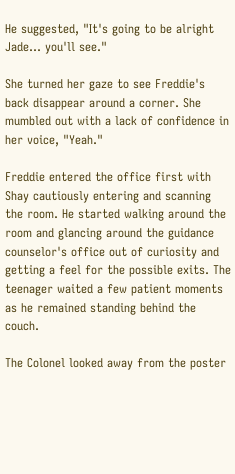He suggested, "It's going to be alright Jade… you'll see."

She turned her gaze to see Freddie's back disappear around a corner. She mumbled out with a lack of confidence in her voice, "Yeah."

Freddie entered the office first with Shay cautiously entering and scanning the room. He started walking around the room and glancing around the guidance counselor's office out of curiosity and getting a feel for the possible exits. The teenager waited a few patient moments as he remained standing behind the couch.

The Colonel looked away from the poster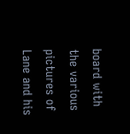board with the various pictures of Lane and his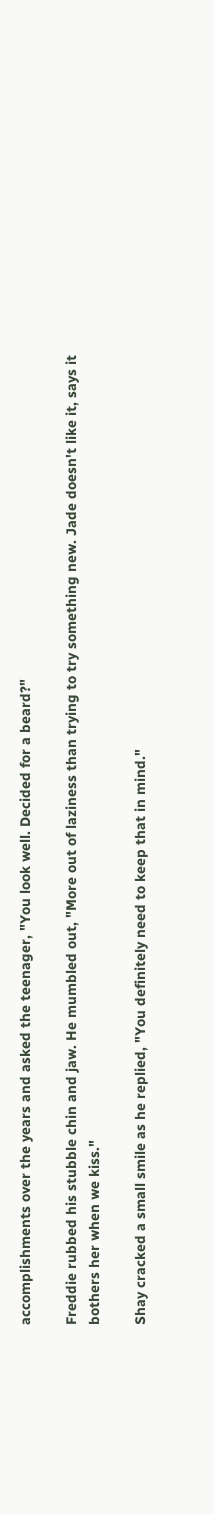accomplishments over the years and asked the teenager, "You look well. Decided for a beard?"

Freddie rubbed his stubble chin and jaw. He mumbled out, "More out of laziness than trying to try something new. Jade doesn't like it, says it bothers her when we kiss."

Shay cracked a small smile as he replied, "You definitely need to keep that in mind."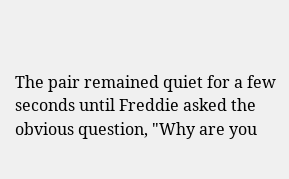The pair remained quiet for a few seconds until Freddie asked the obvious question, "Why are you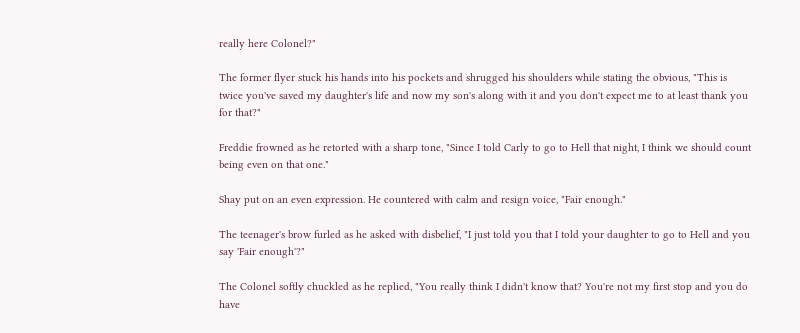really here Colonel?"

The former flyer stuck his hands into his pockets and shrugged his shoulders while stating the obvious, "This is twice you've saved my daughter's life and now my son's along with it and you don't expect me to at least thank you for that?"

Freddie frowned as he retorted with a sharp tone, "Since I told Carly to go to Hell that night, I think we should count being even on that one."

Shay put on an even expression. He countered with calm and resign voice, "Fair enough."

The teenager's brow furled as he asked with disbelief, "I just told you that I told your daughter to go to Hell and you say 'Fair enough'?"

The Colonel softly chuckled as he replied, "You really think I didn't know that? You're not my first stop and you do have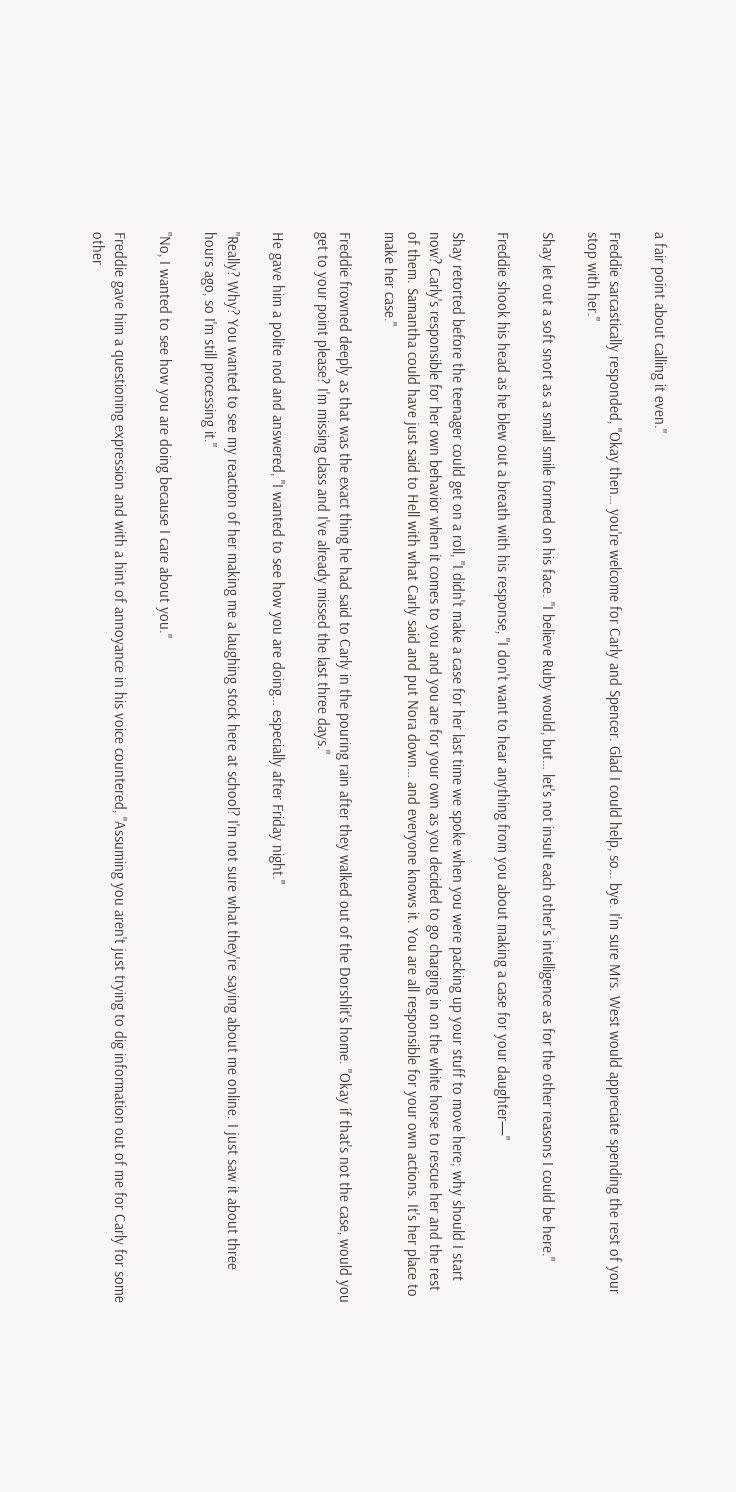a fair point about calling it even."

Freddie sarcastically responded, "Okay then… you're welcome for Carly and Spencer. Glad I could help, so… bye. I'm sure Mrs. West would appreciate spending the rest of your stop with her."

Shay let out a soft snort as a small smile formed on his face. "I believe Ruby would, but… let's not insult each other's intelligence as for the other reasons I could be here."

Freddie shook his head as he blew out a breath with his response, "I don't want to hear anything from you about making a case for your daughter—"

Shay retorted before the teenager could get on a roll, "I didn't make a case for her last time we spoke when you were packing up your stuff to move here; why should I start now? Carly's responsible for her own behavior when it comes to you and you are for your own as you decided to go charging in on the white horse to rescue her and the rest of them. Samantha could have just said to Hell with what Carly said and put Nora down… and everyone knows it. You are all responsible for your own actions. It's her place to make her case."

Freddie frowned deeply as that was the exact thing he had said to Carly in the pouring rain after they walked out of the Dorshlit's home. "Okay if that's not the case, would you get to your point please? I'm missing class and I've already missed the last three days."

He gave him a polite nod and answered, "I wanted to see how you are doing… especially after Friday night."

"Really? Why? You wanted to see my reaction of her making me a laughing stock here at school? I'm not sure what they're saying about me online. I just saw it about three hours ago, so I'm still processing it."

"No, I wanted to see how you are doing because I care about you."

Freddie gave him a questioning expression and with a hint of annoyance in his voice countered, "Assuming you aren't just trying to dig information out of me for Carly for some other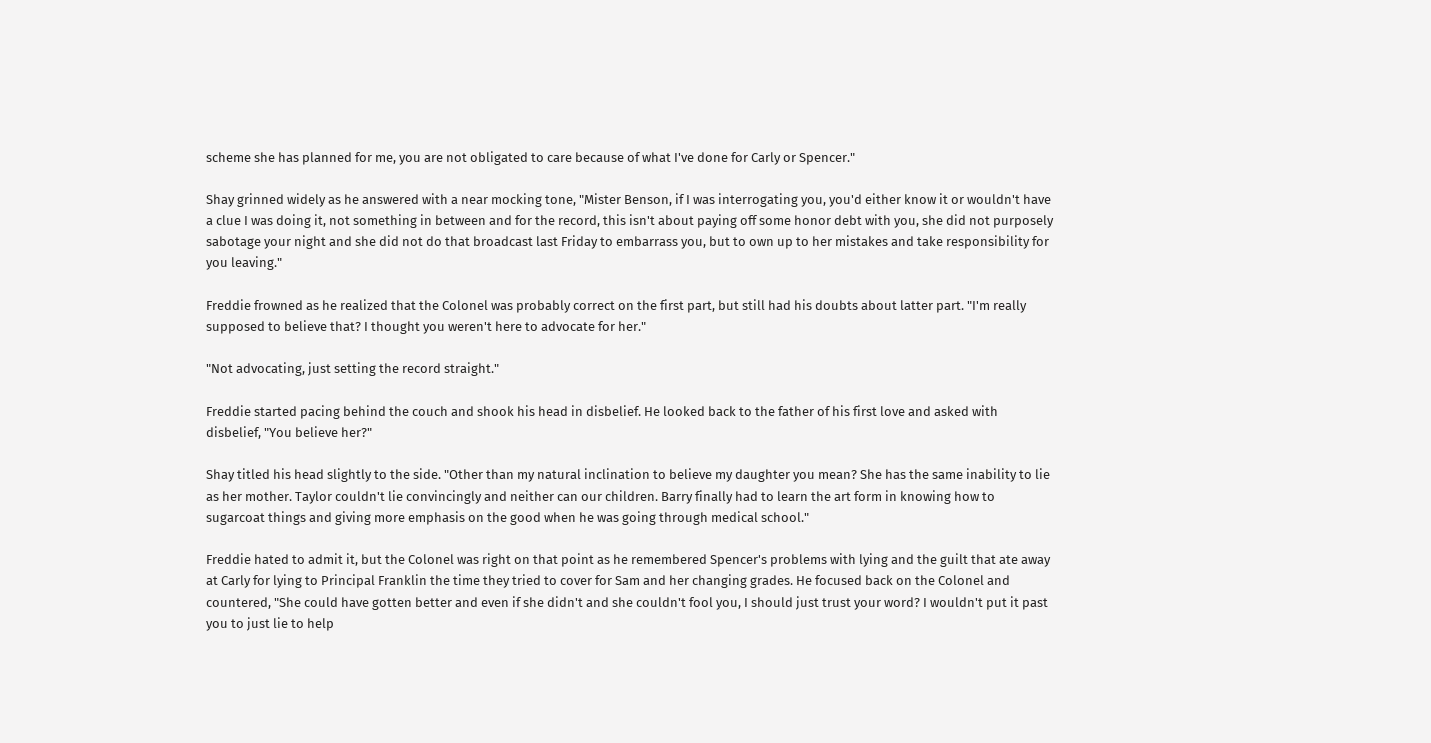scheme she has planned for me, you are not obligated to care because of what I've done for Carly or Spencer."

Shay grinned widely as he answered with a near mocking tone, "Mister Benson, if I was interrogating you, you'd either know it or wouldn't have a clue I was doing it, not something in between and for the record, this isn't about paying off some honor debt with you, she did not purposely sabotage your night and she did not do that broadcast last Friday to embarrass you, but to own up to her mistakes and take responsibility for you leaving."

Freddie frowned as he realized that the Colonel was probably correct on the first part, but still had his doubts about latter part. "I'm really supposed to believe that? I thought you weren't here to advocate for her."

"Not advocating, just setting the record straight."

Freddie started pacing behind the couch and shook his head in disbelief. He looked back to the father of his first love and asked with disbelief, "You believe her?"

Shay titled his head slightly to the side. "Other than my natural inclination to believe my daughter you mean? She has the same inability to lie as her mother. Taylor couldn't lie convincingly and neither can our children. Barry finally had to learn the art form in knowing how to sugarcoat things and giving more emphasis on the good when he was going through medical school."

Freddie hated to admit it, but the Colonel was right on that point as he remembered Spencer's problems with lying and the guilt that ate away at Carly for lying to Principal Franklin the time they tried to cover for Sam and her changing grades. He focused back on the Colonel and countered, "She could have gotten better and even if she didn't and she couldn't fool you, I should just trust your word? I wouldn't put it past you to just lie to help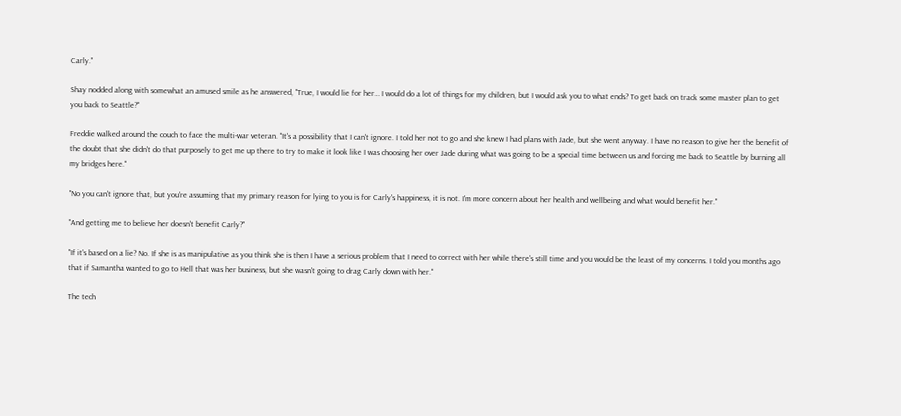Carly."

Shay nodded along with somewhat an amused smile as he answered, "True, I would lie for her… I would do a lot of things for my children, but I would ask you to what ends? To get back on track some master plan to get you back to Seattle?"

Freddie walked around the couch to face the multi-war veteran. "It's a possibility that I can't ignore. I told her not to go and she knew I had plans with Jade, but she went anyway. I have no reason to give her the benefit of the doubt that she didn't do that purposely to get me up there to try to make it look like I was choosing her over Jade during what was going to be a special time between us and forcing me back to Seattle by burning all my bridges here."

"No you can't ignore that, but you're assuming that my primary reason for lying to you is for Carly's happiness, it is not. I'm more concern about her health and wellbeing and what would benefit her."

"And getting me to believe her doesn't benefit Carly?"

"If it's based on a lie? No. If she is as manipulative as you think she is then I have a serious problem that I need to correct with her while there's still time and you would be the least of my concerns. I told you months ago that if Samantha wanted to go to Hell that was her business, but she wasn't going to drag Carly down with her."

The tech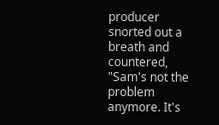producer snorted out a breath and countered, "Sam's not the problem anymore. It's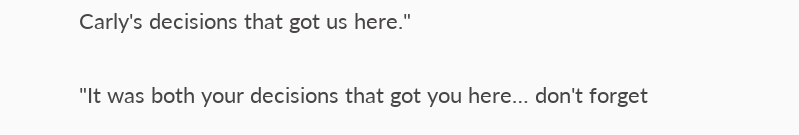Carly's decisions that got us here."

"It was both your decisions that got you here… don't forget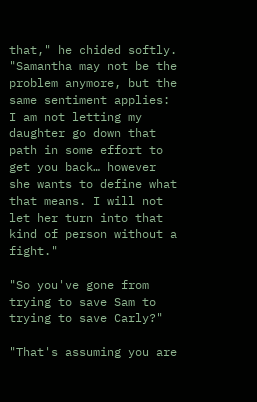that," he chided softly. "Samantha may not be the problem anymore, but the same sentiment applies: I am not letting my daughter go down that path in some effort to get you back… however she wants to define what that means. I will not let her turn into that kind of person without a fight."

"So you've gone from trying to save Sam to trying to save Carly?"

"That's assuming you are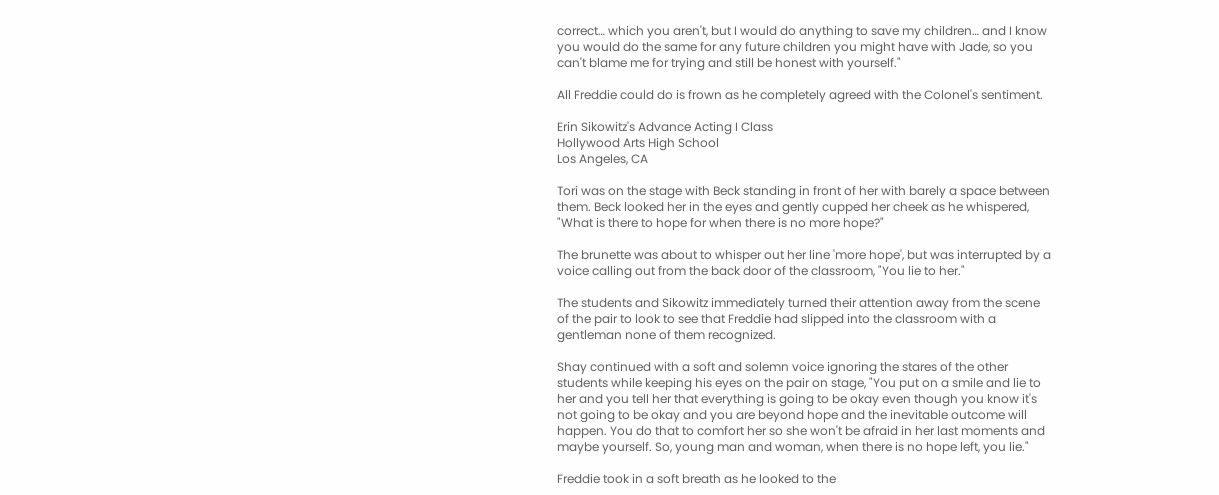correct… which you aren't, but I would do anything to save my children… and I know you would do the same for any future children you might have with Jade, so you can't blame me for trying and still be honest with yourself."

All Freddie could do is frown as he completely agreed with the Colonel's sentiment.

Erin Sikowitz's Advance Acting I Class
Hollywood Arts High School
Los Angeles, CA

Tori was on the stage with Beck standing in front of her with barely a space between them. Beck looked her in the eyes and gently cupped her cheek as he whispered, "What is there to hope for when there is no more hope?"

The brunette was about to whisper out her line 'more hope', but was interrupted by a voice calling out from the back door of the classroom, "You lie to her."

The students and Sikowitz immediately turned their attention away from the scene of the pair to look to see that Freddie had slipped into the classroom with a gentleman none of them recognized.

Shay continued with a soft and solemn voice ignoring the stares of the other students while keeping his eyes on the pair on stage, "You put on a smile and lie to her and you tell her that everything is going to be okay even though you know it's not going to be okay and you are beyond hope and the inevitable outcome will happen. You do that to comfort her so she won't be afraid in her last moments and maybe yourself. So, young man and woman, when there is no hope left, you lie."

Freddie took in a soft breath as he looked to the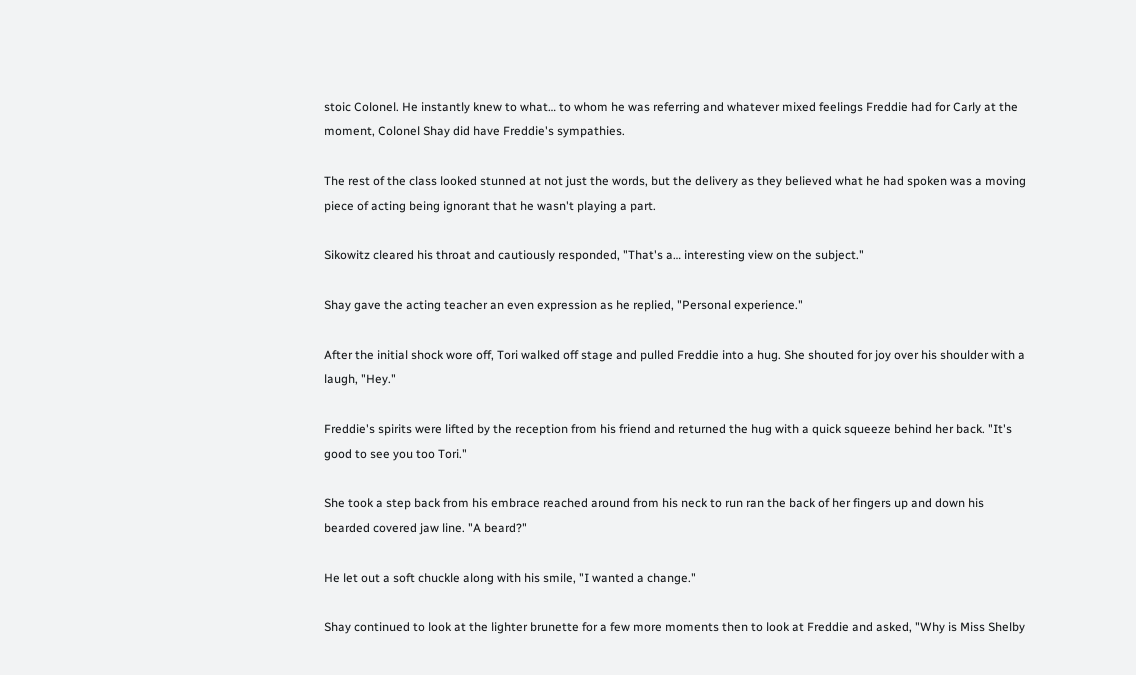stoic Colonel. He instantly knew to what… to whom he was referring and whatever mixed feelings Freddie had for Carly at the moment, Colonel Shay did have Freddie's sympathies.

The rest of the class looked stunned at not just the words, but the delivery as they believed what he had spoken was a moving piece of acting being ignorant that he wasn't playing a part.

Sikowitz cleared his throat and cautiously responded, "That's a… interesting view on the subject."

Shay gave the acting teacher an even expression as he replied, "Personal experience."

After the initial shock wore off, Tori walked off stage and pulled Freddie into a hug. She shouted for joy over his shoulder with a laugh, "Hey."

Freddie's spirits were lifted by the reception from his friend and returned the hug with a quick squeeze behind her back. "It's good to see you too Tori."

She took a step back from his embrace reached around from his neck to run ran the back of her fingers up and down his bearded covered jaw line. "A beard?"

He let out a soft chuckle along with his smile, "I wanted a change."

Shay continued to look at the lighter brunette for a few more moments then to look at Freddie and asked, "Why is Miss Shelby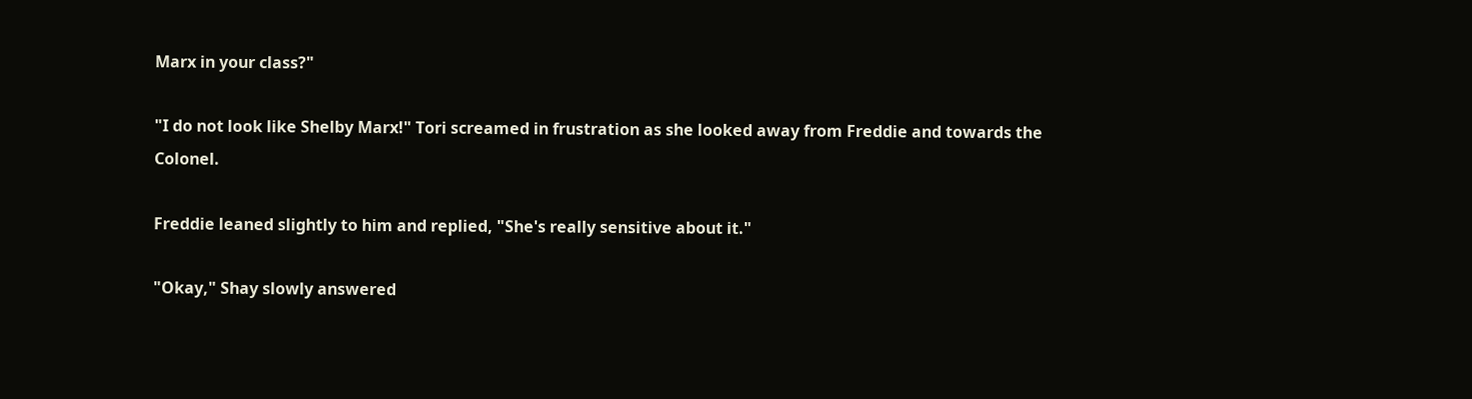Marx in your class?"

"I do not look like Shelby Marx!" Tori screamed in frustration as she looked away from Freddie and towards the Colonel.

Freddie leaned slightly to him and replied, "She's really sensitive about it."

"Okay," Shay slowly answered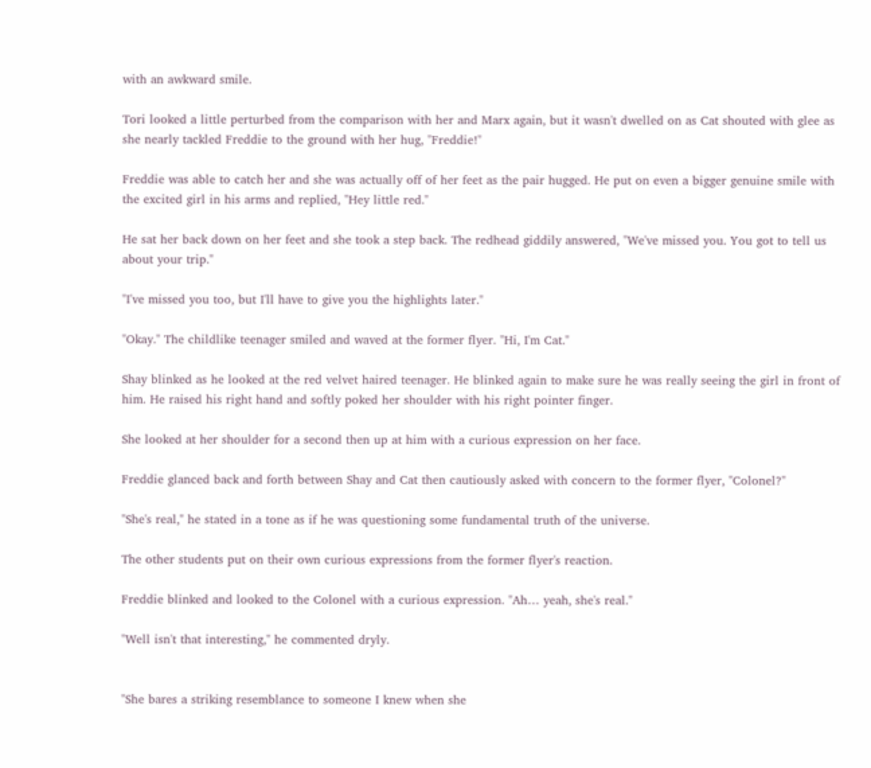with an awkward smile.

Tori looked a little perturbed from the comparison with her and Marx again, but it wasn't dwelled on as Cat shouted with glee as she nearly tackled Freddie to the ground with her hug, "Freddie!"

Freddie was able to catch her and she was actually off of her feet as the pair hugged. He put on even a bigger genuine smile with the excited girl in his arms and replied, "Hey little red."

He sat her back down on her feet and she took a step back. The redhead giddily answered, "We've missed you. You got to tell us about your trip."

"I've missed you too, but I'll have to give you the highlights later."

"Okay." The childlike teenager smiled and waved at the former flyer. "Hi, I'm Cat."

Shay blinked as he looked at the red velvet haired teenager. He blinked again to make sure he was really seeing the girl in front of him. He raised his right hand and softly poked her shoulder with his right pointer finger.

She looked at her shoulder for a second then up at him with a curious expression on her face.

Freddie glanced back and forth between Shay and Cat then cautiously asked with concern to the former flyer, "Colonel?"

"She's real," he stated in a tone as if he was questioning some fundamental truth of the universe.

The other students put on their own curious expressions from the former flyer's reaction.

Freddie blinked and looked to the Colonel with a curious expression. "Ah… yeah, she's real."

"Well isn't that interesting," he commented dryly.


"She bares a striking resemblance to someone I knew when she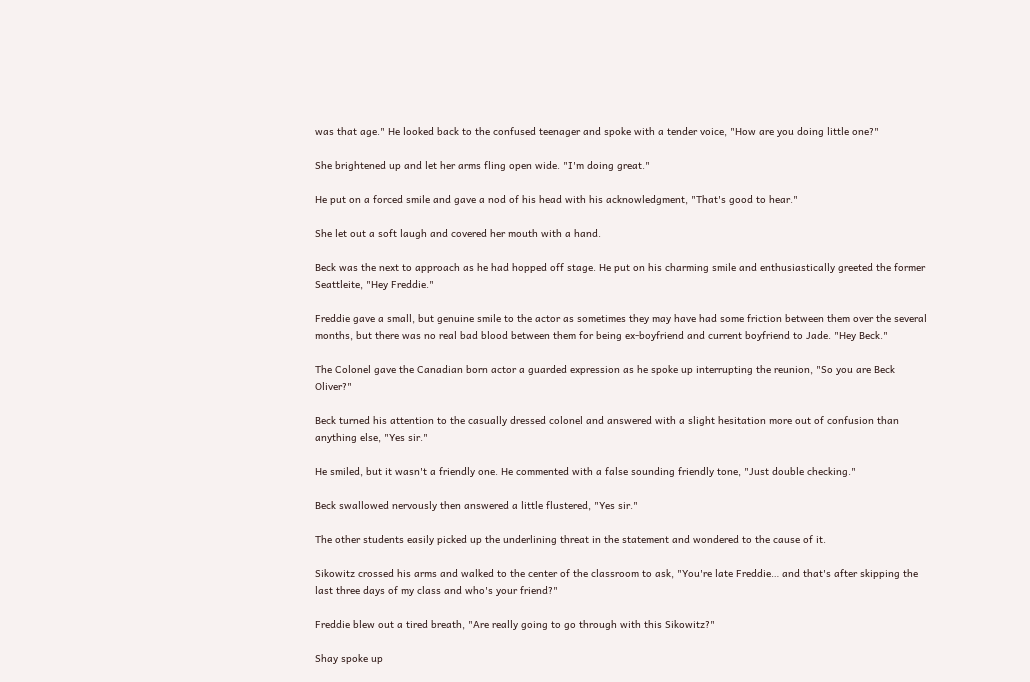was that age." He looked back to the confused teenager and spoke with a tender voice, "How are you doing little one?"

She brightened up and let her arms fling open wide. "I'm doing great."

He put on a forced smile and gave a nod of his head with his acknowledgment, "That's good to hear."

She let out a soft laugh and covered her mouth with a hand.

Beck was the next to approach as he had hopped off stage. He put on his charming smile and enthusiastically greeted the former Seattleite, "Hey Freddie."

Freddie gave a small, but genuine smile to the actor as sometimes they may have had some friction between them over the several months, but there was no real bad blood between them for being ex-boyfriend and current boyfriend to Jade. "Hey Beck."

The Colonel gave the Canadian born actor a guarded expression as he spoke up interrupting the reunion, "So you are Beck Oliver?"

Beck turned his attention to the casually dressed colonel and answered with a slight hesitation more out of confusion than anything else, "Yes sir."

He smiled, but it wasn't a friendly one. He commented with a false sounding friendly tone, "Just double checking."

Beck swallowed nervously then answered a little flustered, "Yes sir."

The other students easily picked up the underlining threat in the statement and wondered to the cause of it.

Sikowitz crossed his arms and walked to the center of the classroom to ask, "You're late Freddie… and that's after skipping the last three days of my class and who's your friend?"

Freddie blew out a tired breath, "Are really going to go through with this Sikowitz?"

Shay spoke up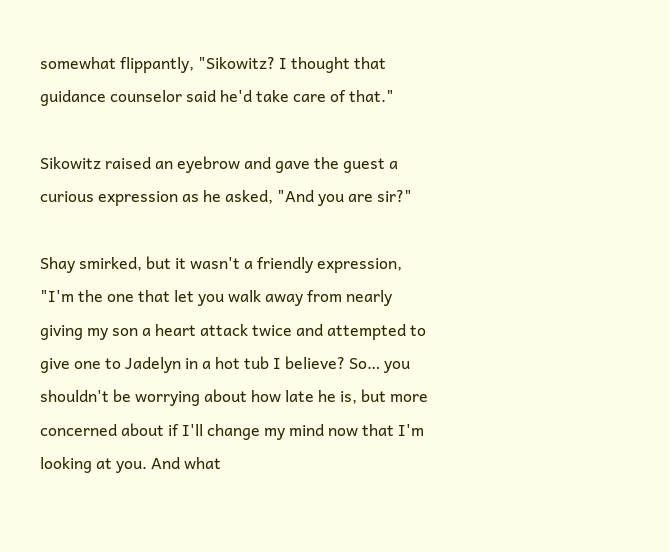somewhat flippantly, "Sikowitz? I thought that guidance counselor said he'd take care of that."

Sikowitz raised an eyebrow and gave the guest a curious expression as he asked, "And you are sir?"

Shay smirked, but it wasn't a friendly expression, "I'm the one that let you walk away from nearly giving my son a heart attack twice and attempted to give one to Jadelyn in a hot tub I believe? So… you shouldn't be worrying about how late he is, but more concerned about if I'll change my mind now that I'm looking at you. And what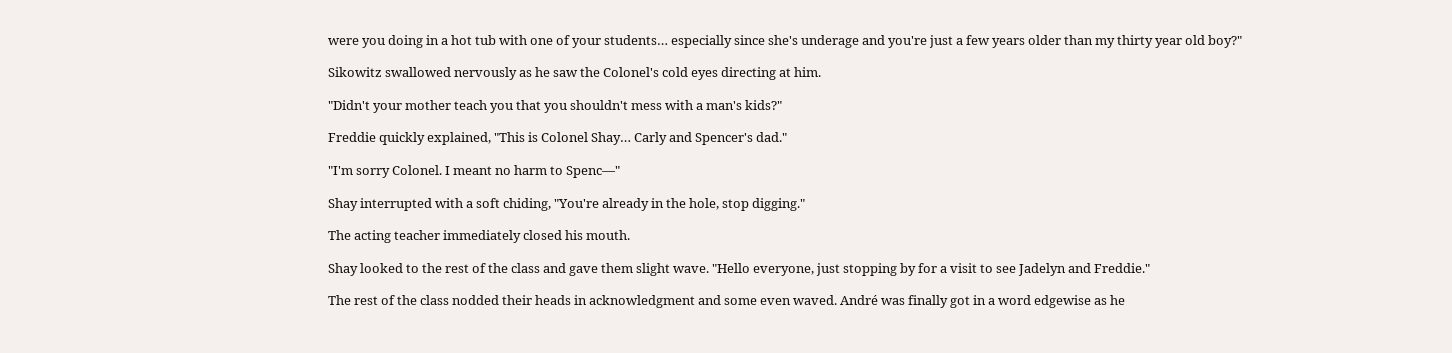were you doing in a hot tub with one of your students… especially since she's underage and you're just a few years older than my thirty year old boy?"

Sikowitz swallowed nervously as he saw the Colonel's cold eyes directing at him.

"Didn't your mother teach you that you shouldn't mess with a man's kids?"

Freddie quickly explained, "This is Colonel Shay… Carly and Spencer's dad."

"I'm sorry Colonel. I meant no harm to Spenc—"

Shay interrupted with a soft chiding, "You're already in the hole, stop digging."

The acting teacher immediately closed his mouth.

Shay looked to the rest of the class and gave them slight wave. "Hello everyone, just stopping by for a visit to see Jadelyn and Freddie."

The rest of the class nodded their heads in acknowledgment and some even waved. André was finally got in a word edgewise as he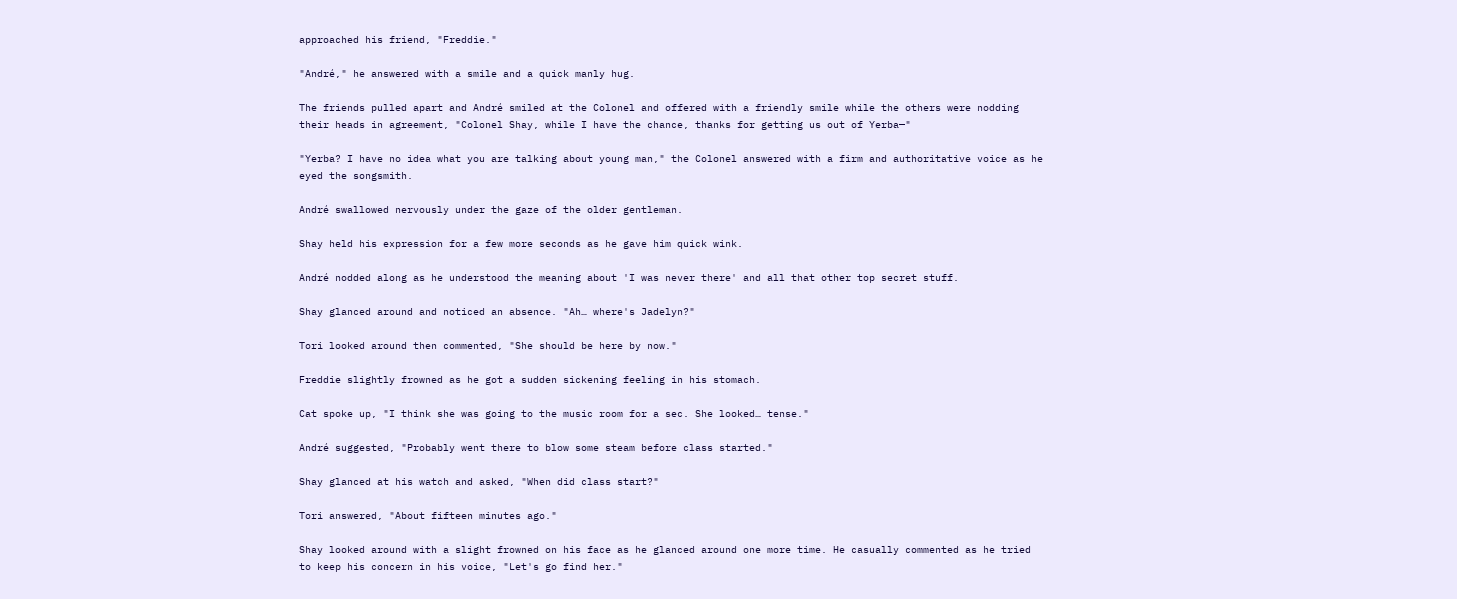approached his friend, "Freddie."

"André," he answered with a smile and a quick manly hug.

The friends pulled apart and André smiled at the Colonel and offered with a friendly smile while the others were nodding their heads in agreement, "Colonel Shay, while I have the chance, thanks for getting us out of Yerba—"

"Yerba? I have no idea what you are talking about young man," the Colonel answered with a firm and authoritative voice as he eyed the songsmith.

André swallowed nervously under the gaze of the older gentleman.

Shay held his expression for a few more seconds as he gave him quick wink.

André nodded along as he understood the meaning about 'I was never there' and all that other top secret stuff.

Shay glanced around and noticed an absence. "Ah… where's Jadelyn?"

Tori looked around then commented, "She should be here by now."

Freddie slightly frowned as he got a sudden sickening feeling in his stomach.

Cat spoke up, "I think she was going to the music room for a sec. She looked… tense."

André suggested, "Probably went there to blow some steam before class started."

Shay glanced at his watch and asked, "When did class start?"

Tori answered, "About fifteen minutes ago."

Shay looked around with a slight frowned on his face as he glanced around one more time. He casually commented as he tried to keep his concern in his voice, "Let's go find her."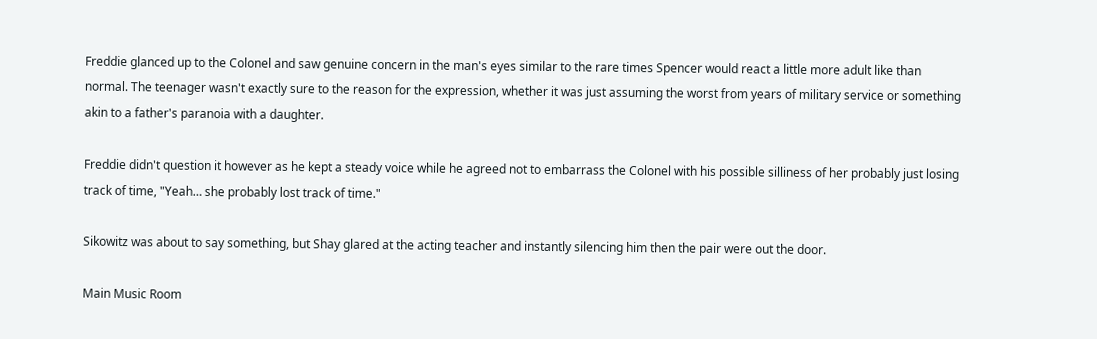Freddie glanced up to the Colonel and saw genuine concern in the man's eyes similar to the rare times Spencer would react a little more adult like than normal. The teenager wasn't exactly sure to the reason for the expression, whether it was just assuming the worst from years of military service or something akin to a father's paranoia with a daughter.

Freddie didn't question it however as he kept a steady voice while he agreed not to embarrass the Colonel with his possible silliness of her probably just losing track of time, "Yeah… she probably lost track of time."

Sikowitz was about to say something, but Shay glared at the acting teacher and instantly silencing him then the pair were out the door.

Main Music Room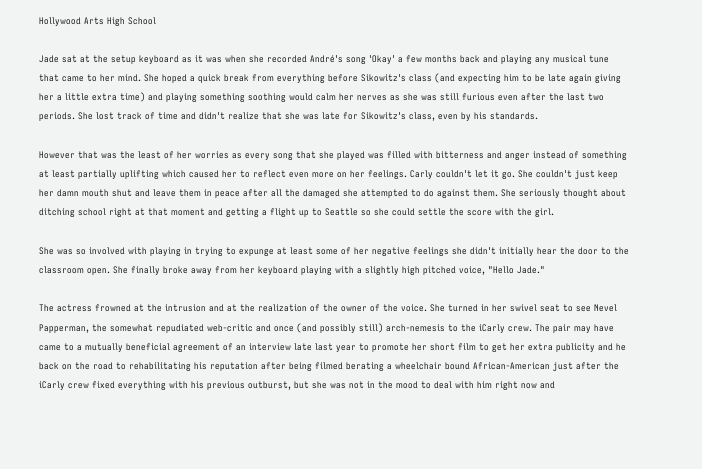Hollywood Arts High School

Jade sat at the setup keyboard as it was when she recorded André's song 'Okay' a few months back and playing any musical tune that came to her mind. She hoped a quick break from everything before Sikowitz's class (and expecting him to be late again giving her a little extra time) and playing something soothing would calm her nerves as she was still furious even after the last two periods. She lost track of time and didn't realize that she was late for Sikowitz's class, even by his standards.

However that was the least of her worries as every song that she played was filled with bitterness and anger instead of something at least partially uplifting which caused her to reflect even more on her feelings. Carly couldn't let it go. She couldn't just keep her damn mouth shut and leave them in peace after all the damaged she attempted to do against them. She seriously thought about ditching school right at that moment and getting a flight up to Seattle so she could settle the score with the girl.

She was so involved with playing in trying to expunge at least some of her negative feelings she didn't initially hear the door to the classroom open. She finally broke away from her keyboard playing with a slightly high pitched voice, "Hello Jade."

The actress frowned at the intrusion and at the realization of the owner of the voice. She turned in her swivel seat to see Nevel Papperman, the somewhat repudiated web-critic and once (and possibly still) arch-nemesis to the iCarly crew. The pair may have came to a mutually beneficial agreement of an interview late last year to promote her short film to get her extra publicity and he back on the road to rehabilitating his reputation after being filmed berating a wheelchair bound African-American just after the iCarly crew fixed everything with his previous outburst, but she was not in the mood to deal with him right now and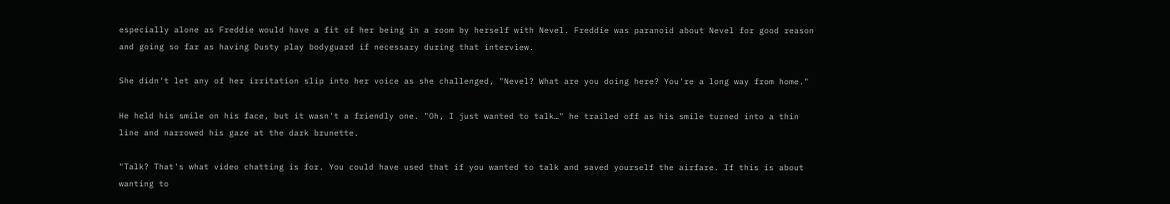especially alone as Freddie would have a fit of her being in a room by herself with Nevel. Freddie was paranoid about Nevel for good reason and going so far as having Dusty play bodyguard if necessary during that interview.

She didn't let any of her irritation slip into her voice as she challenged, "Nevel? What are you doing here? You're a long way from home."

He held his smile on his face, but it wasn't a friendly one. "Oh, I just wanted to talk…" he trailed off as his smile turned into a thin line and narrowed his gaze at the dark brunette.

"Talk? That's what video chatting is for. You could have used that if you wanted to talk and saved yourself the airfare. If this is about wanting to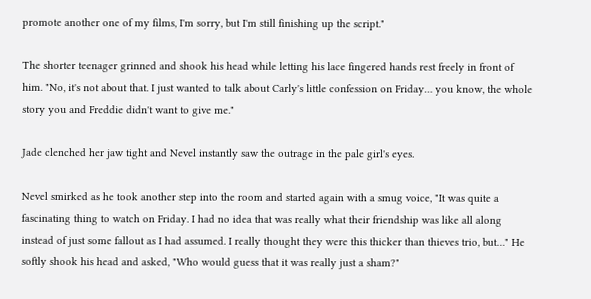promote another one of my films, I'm sorry, but I'm still finishing up the script."

The shorter teenager grinned and shook his head while letting his lace fingered hands rest freely in front of him. "No, it's not about that. I just wanted to talk about Carly's little confession on Friday… you know, the whole story you and Freddie didn't want to give me."

Jade clenched her jaw tight and Nevel instantly saw the outrage in the pale girl's eyes.

Nevel smirked as he took another step into the room and started again with a smug voice, "It was quite a fascinating thing to watch on Friday. I had no idea that was really what their friendship was like all along instead of just some fallout as I had assumed. I really thought they were this thicker than thieves trio, but…" He softly shook his head and asked, "Who would guess that it was really just a sham?"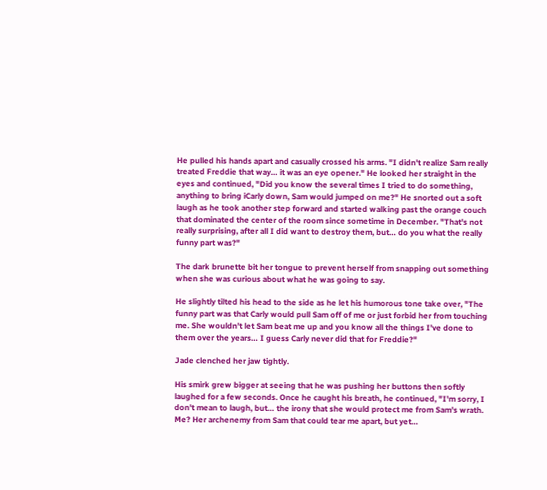He pulled his hands apart and casually crossed his arms. "I didn't realize Sam really treated Freddie that way… it was an eye opener." He looked her straight in the eyes and continued, "Did you know the several times I tried to do something, anything to bring iCarly down, Sam would jumped on me?" He snorted out a soft laugh as he took another step forward and started walking past the orange couch that dominated the center of the room since sometime in December. "That's not really surprising, after all I did want to destroy them, but… do you what the really funny part was?"

The dark brunette bit her tongue to prevent herself from snapping out something when she was curious about what he was going to say.

He slightly tilted his head to the side as he let his humorous tone take over, "The funny part was that Carly would pull Sam off of me or just forbid her from touching me. She wouldn't let Sam beat me up and you know all the things I've done to them over the years… I guess Carly never did that for Freddie?"

Jade clenched her jaw tightly.

His smirk grew bigger at seeing that he was pushing her buttons then softly laughed for a few seconds. Once he caught his breath, he continued, "I'm sorry, I don't mean to laugh, but… the irony that she would protect me from Sam's wrath. Me? Her archenemy from Sam that could tear me apart, but yet…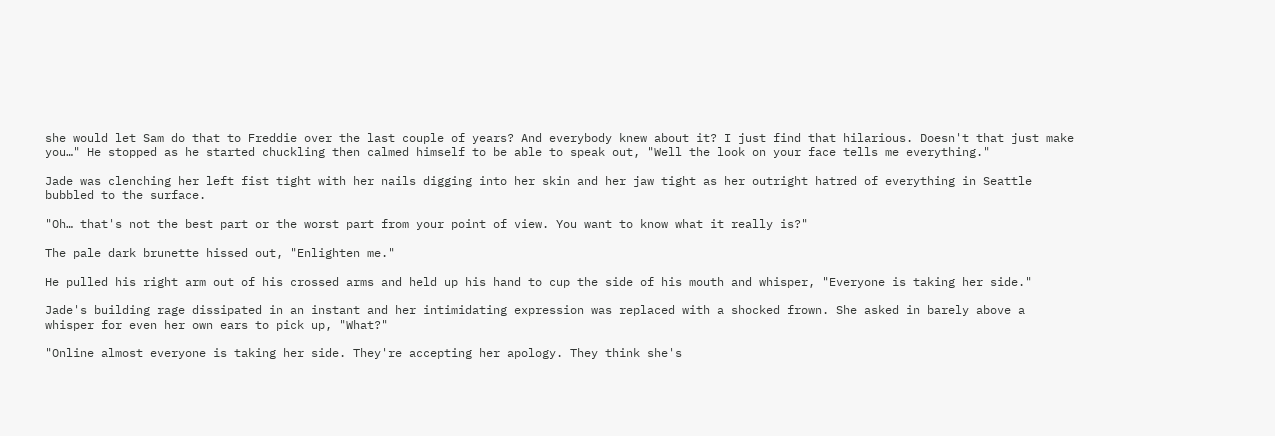she would let Sam do that to Freddie over the last couple of years? And everybody knew about it? I just find that hilarious. Doesn't that just make you…" He stopped as he started chuckling then calmed himself to be able to speak out, "Well the look on your face tells me everything."

Jade was clenching her left fist tight with her nails digging into her skin and her jaw tight as her outright hatred of everything in Seattle bubbled to the surface.

"Oh… that's not the best part or the worst part from your point of view. You want to know what it really is?"

The pale dark brunette hissed out, "Enlighten me."

He pulled his right arm out of his crossed arms and held up his hand to cup the side of his mouth and whisper, "Everyone is taking her side."

Jade's building rage dissipated in an instant and her intimidating expression was replaced with a shocked frown. She asked in barely above a whisper for even her own ears to pick up, "What?"

"Online almost everyone is taking her side. They're accepting her apology. They think she's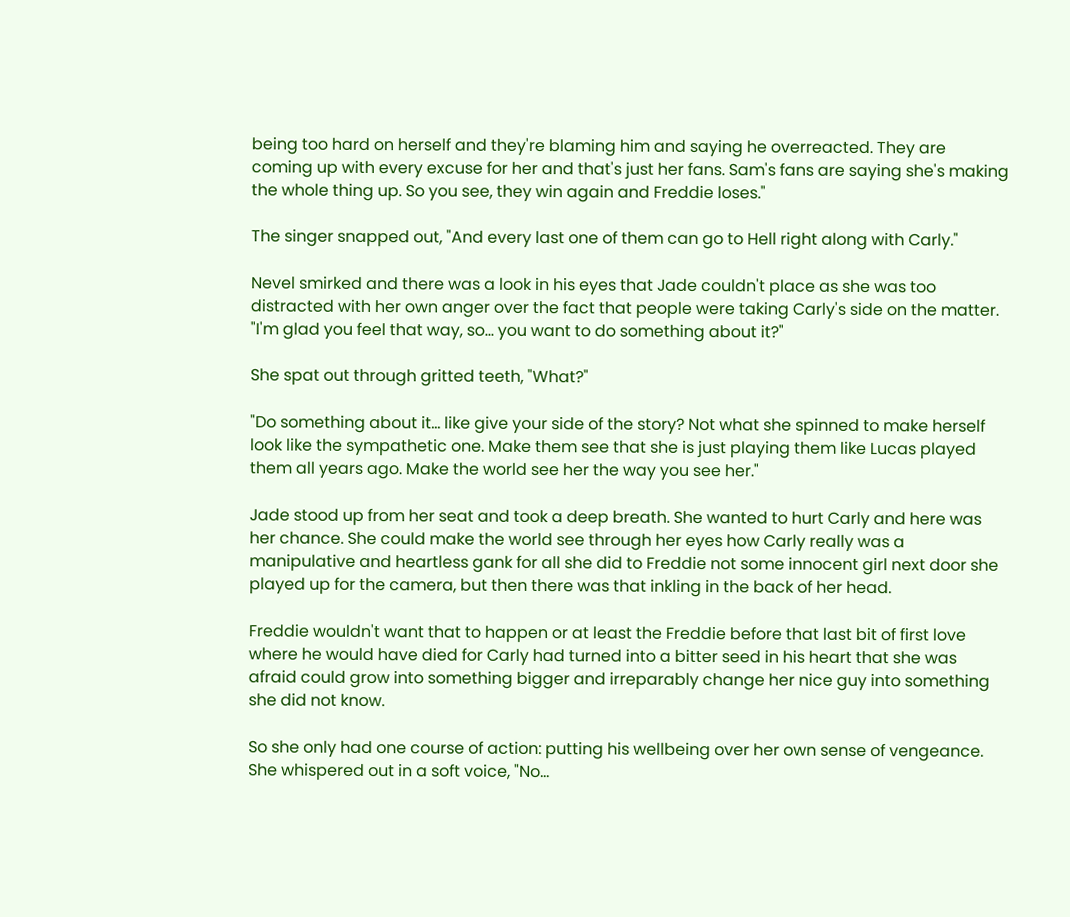being too hard on herself and they're blaming him and saying he overreacted. They are coming up with every excuse for her and that's just her fans. Sam's fans are saying she's making the whole thing up. So you see, they win again and Freddie loses."

The singer snapped out, "And every last one of them can go to Hell right along with Carly."

Nevel smirked and there was a look in his eyes that Jade couldn't place as she was too distracted with her own anger over the fact that people were taking Carly's side on the matter. "I'm glad you feel that way, so… you want to do something about it?"

She spat out through gritted teeth, "What?"

"Do something about it… like give your side of the story? Not what she spinned to make herself look like the sympathetic one. Make them see that she is just playing them like Lucas played them all years ago. Make the world see her the way you see her."

Jade stood up from her seat and took a deep breath. She wanted to hurt Carly and here was her chance. She could make the world see through her eyes how Carly really was a manipulative and heartless gank for all she did to Freddie not some innocent girl next door she played up for the camera, but then there was that inkling in the back of her head.

Freddie wouldn't want that to happen or at least the Freddie before that last bit of first love where he would have died for Carly had turned into a bitter seed in his heart that she was afraid could grow into something bigger and irreparably change her nice guy into something she did not know.

So she only had one course of action: putting his wellbeing over her own sense of vengeance. She whispered out in a soft voice, "No…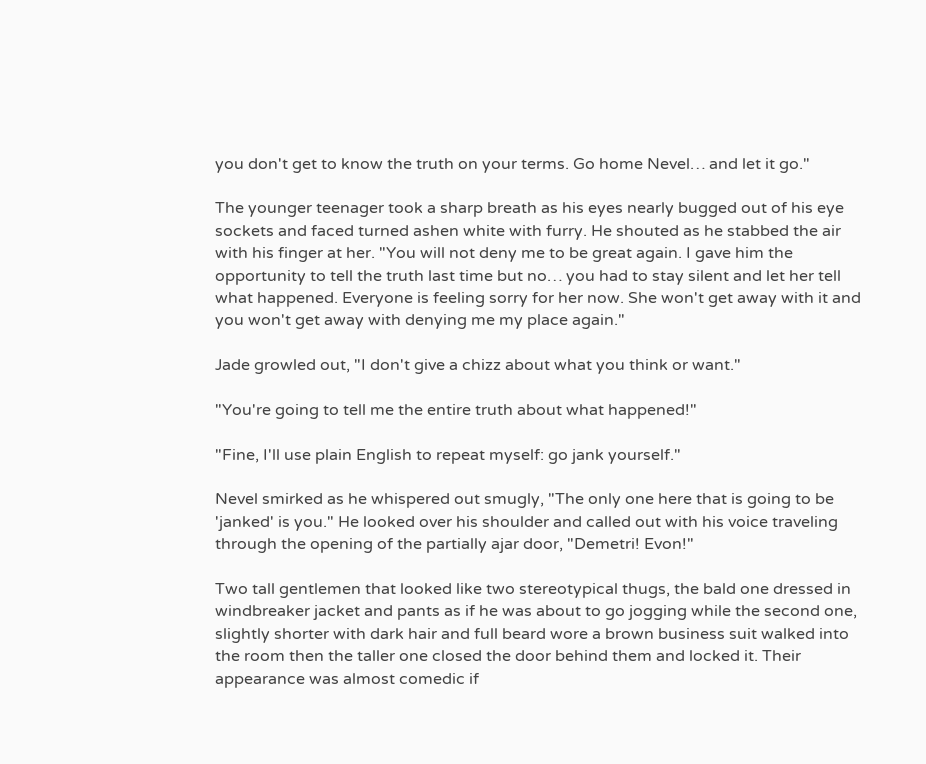you don't get to know the truth on your terms. Go home Nevel… and let it go."

The younger teenager took a sharp breath as his eyes nearly bugged out of his eye sockets and faced turned ashen white with furry. He shouted as he stabbed the air with his finger at her. "You will not deny me to be great again. I gave him the opportunity to tell the truth last time but no… you had to stay silent and let her tell what happened. Everyone is feeling sorry for her now. She won't get away with it and you won't get away with denying me my place again."

Jade growled out, "I don't give a chizz about what you think or want."

"You're going to tell me the entire truth about what happened!"

"Fine, I'll use plain English to repeat myself: go jank yourself."

Nevel smirked as he whispered out smugly, "The only one here that is going to be 'janked' is you." He looked over his shoulder and called out with his voice traveling through the opening of the partially ajar door, "Demetri! Evon!"

Two tall gentlemen that looked like two stereotypical thugs, the bald one dressed in windbreaker jacket and pants as if he was about to go jogging while the second one, slightly shorter with dark hair and full beard wore a brown business suit walked into the room then the taller one closed the door behind them and locked it. Their appearance was almost comedic if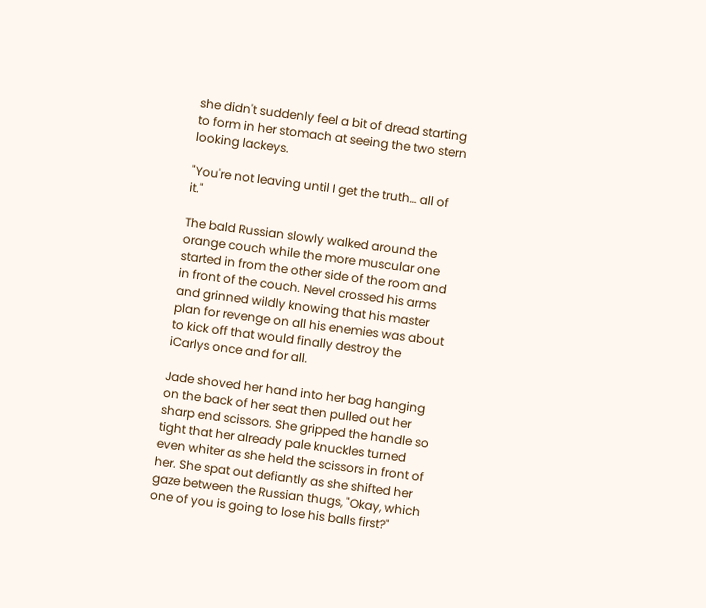she didn't suddenly feel a bit of dread starting to form in her stomach at seeing the two stern looking lackeys.

"You're not leaving until I get the truth… all of it."

The bald Russian slowly walked around the orange couch while the more muscular one started in from the other side of the room and in front of the couch. Nevel crossed his arms and grinned wildly knowing that his master plan for revenge on all his enemies was about to kick off that would finally destroy the iCarlys once and for all.

Jade shoved her hand into her bag hanging on the back of her seat then pulled out her sharp end scissors. She gripped the handle so tight that her already pale knuckles turned even whiter as she held the scissors in front of her. She spat out defiantly as she shifted her gaze between the Russian thugs, "Okay, which one of you is going to lose his balls first?"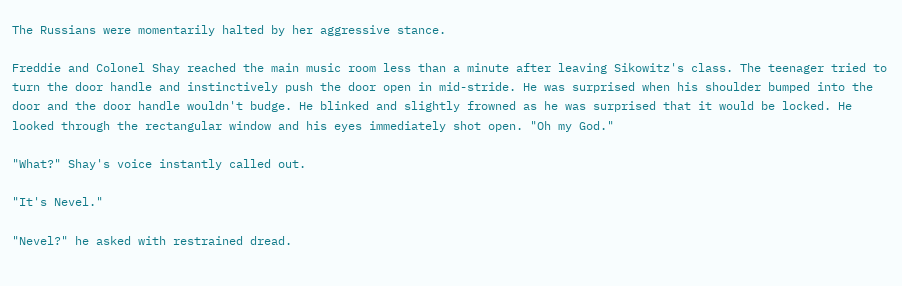The Russians were momentarily halted by her aggressive stance.

Freddie and Colonel Shay reached the main music room less than a minute after leaving Sikowitz's class. The teenager tried to turn the door handle and instinctively push the door open in mid-stride. He was surprised when his shoulder bumped into the door and the door handle wouldn't budge. He blinked and slightly frowned as he was surprised that it would be locked. He looked through the rectangular window and his eyes immediately shot open. "Oh my God."

"What?" Shay's voice instantly called out.

"It's Nevel."

"Nevel?" he asked with restrained dread.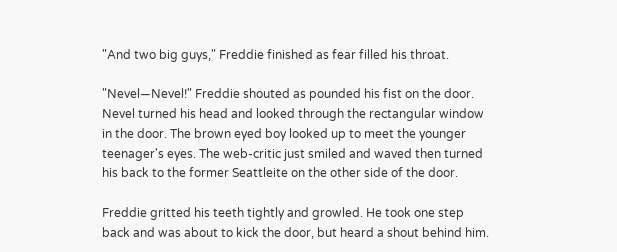"And two big guys," Freddie finished as fear filled his throat.

"Nevel—Nevel!" Freddie shouted as pounded his fist on the door. Nevel turned his head and looked through the rectangular window in the door. The brown eyed boy looked up to meet the younger teenager's eyes. The web-critic just smiled and waved then turned his back to the former Seattleite on the other side of the door.

Freddie gritted his teeth tightly and growled. He took one step back and was about to kick the door, but heard a shout behind him.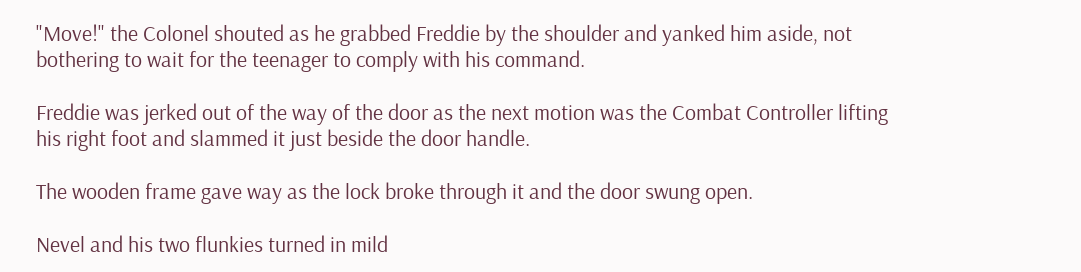"Move!" the Colonel shouted as he grabbed Freddie by the shoulder and yanked him aside, not bothering to wait for the teenager to comply with his command.

Freddie was jerked out of the way of the door as the next motion was the Combat Controller lifting his right foot and slammed it just beside the door handle.

The wooden frame gave way as the lock broke through it and the door swung open.

Nevel and his two flunkies turned in mild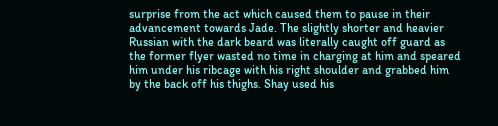surprise from the act which caused them to pause in their advancement towards Jade. The slightly shorter and heavier Russian with the dark beard was literally caught off guard as the former flyer wasted no time in charging at him and speared him under his ribcage with his right shoulder and grabbed him by the back off his thighs. Shay used his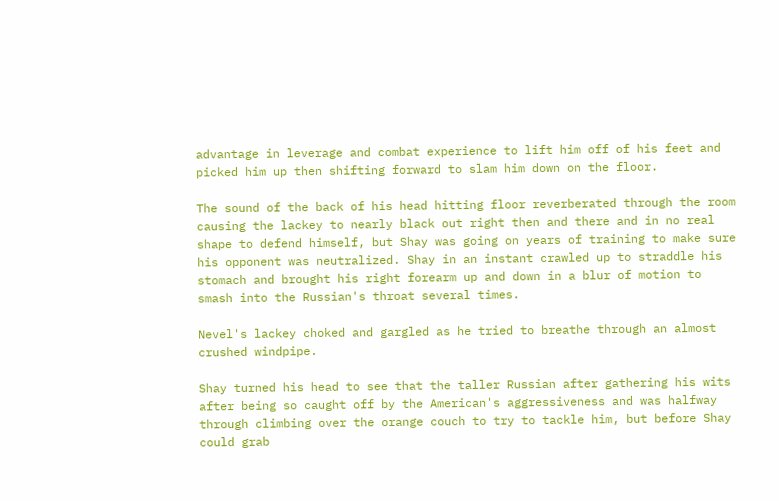advantage in leverage and combat experience to lift him off of his feet and picked him up then shifting forward to slam him down on the floor.

The sound of the back of his head hitting floor reverberated through the room causing the lackey to nearly black out right then and there and in no real shape to defend himself, but Shay was going on years of training to make sure his opponent was neutralized. Shay in an instant crawled up to straddle his stomach and brought his right forearm up and down in a blur of motion to smash into the Russian's throat several times.

Nevel's lackey choked and gargled as he tried to breathe through an almost crushed windpipe.

Shay turned his head to see that the taller Russian after gathering his wits after being so caught off by the American's aggressiveness and was halfway through climbing over the orange couch to try to tackle him, but before Shay could grab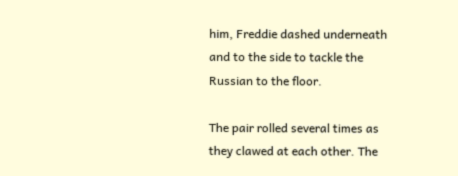him, Freddie dashed underneath and to the side to tackle the Russian to the floor.

The pair rolled several times as they clawed at each other. The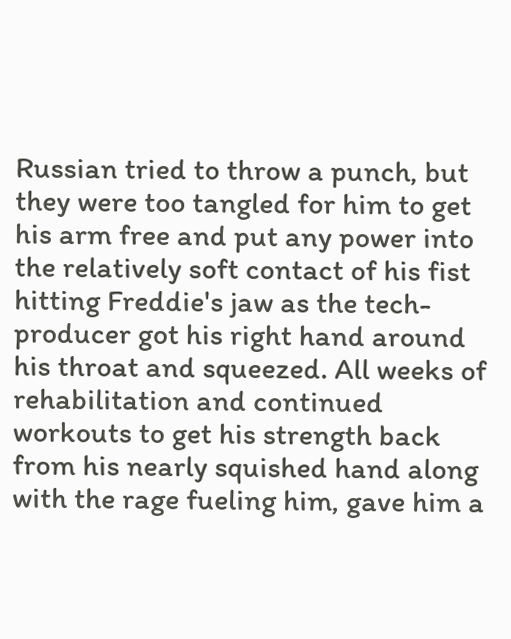Russian tried to throw a punch, but they were too tangled for him to get his arm free and put any power into the relatively soft contact of his fist hitting Freddie's jaw as the tech-producer got his right hand around his throat and squeezed. All weeks of rehabilitation and continued workouts to get his strength back from his nearly squished hand along with the rage fueling him, gave him a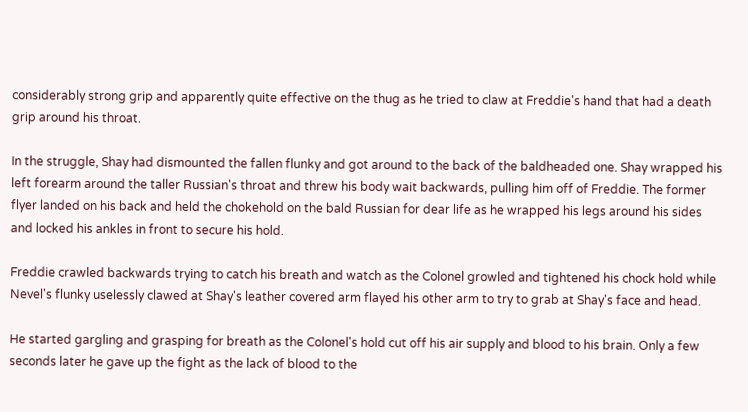considerably strong grip and apparently quite effective on the thug as he tried to claw at Freddie's hand that had a death grip around his throat.

In the struggle, Shay had dismounted the fallen flunky and got around to the back of the baldheaded one. Shay wrapped his left forearm around the taller Russian's throat and threw his body wait backwards, pulling him off of Freddie. The former flyer landed on his back and held the chokehold on the bald Russian for dear life as he wrapped his legs around his sides and locked his ankles in front to secure his hold.

Freddie crawled backwards trying to catch his breath and watch as the Colonel growled and tightened his chock hold while Nevel's flunky uselessly clawed at Shay's leather covered arm flayed his other arm to try to grab at Shay's face and head.

He started gargling and grasping for breath as the Colonel's hold cut off his air supply and blood to his brain. Only a few seconds later he gave up the fight as the lack of blood to the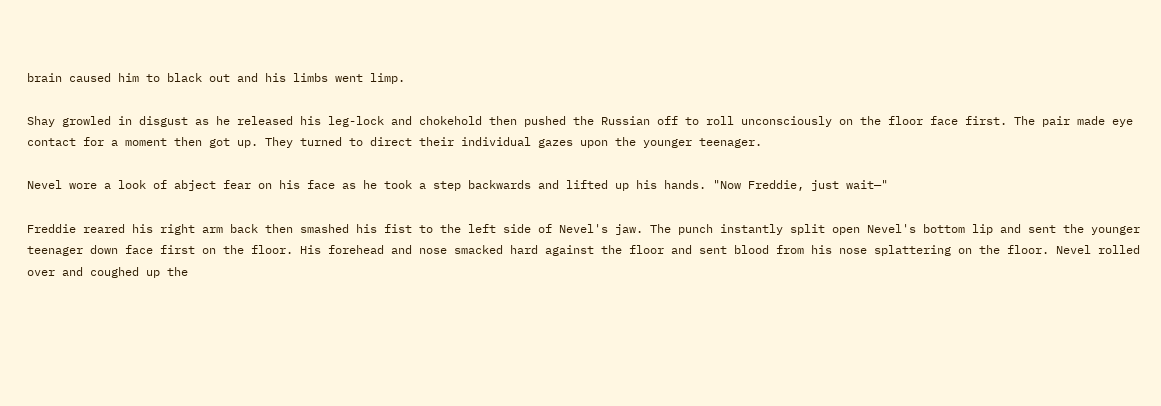brain caused him to black out and his limbs went limp.

Shay growled in disgust as he released his leg-lock and chokehold then pushed the Russian off to roll unconsciously on the floor face first. The pair made eye contact for a moment then got up. They turned to direct their individual gazes upon the younger teenager.

Nevel wore a look of abject fear on his face as he took a step backwards and lifted up his hands. "Now Freddie, just wait—"

Freddie reared his right arm back then smashed his fist to the left side of Nevel's jaw. The punch instantly split open Nevel's bottom lip and sent the younger teenager down face first on the floor. His forehead and nose smacked hard against the floor and sent blood from his nose splattering on the floor. Nevel rolled over and coughed up the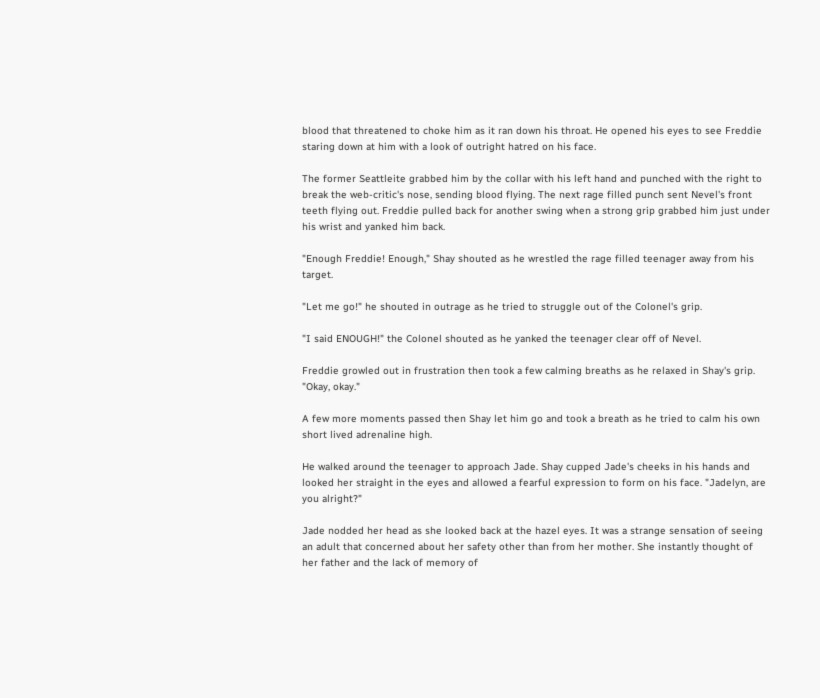blood that threatened to choke him as it ran down his throat. He opened his eyes to see Freddie staring down at him with a look of outright hatred on his face.

The former Seattleite grabbed him by the collar with his left hand and punched with the right to break the web-critic's nose, sending blood flying. The next rage filled punch sent Nevel's front teeth flying out. Freddie pulled back for another swing when a strong grip grabbed him just under his wrist and yanked him back.

"Enough Freddie! Enough," Shay shouted as he wrestled the rage filled teenager away from his target.

"Let me go!" he shouted in outrage as he tried to struggle out of the Colonel's grip.

"I said ENOUGH!" the Colonel shouted as he yanked the teenager clear off of Nevel.

Freddie growled out in frustration then took a few calming breaths as he relaxed in Shay's grip. "Okay, okay."

A few more moments passed then Shay let him go and took a breath as he tried to calm his own short lived adrenaline high.

He walked around the teenager to approach Jade. Shay cupped Jade's cheeks in his hands and looked her straight in the eyes and allowed a fearful expression to form on his face. "Jadelyn, are you alright?"

Jade nodded her head as she looked back at the hazel eyes. It was a strange sensation of seeing an adult that concerned about her safety other than from her mother. She instantly thought of her father and the lack of memory of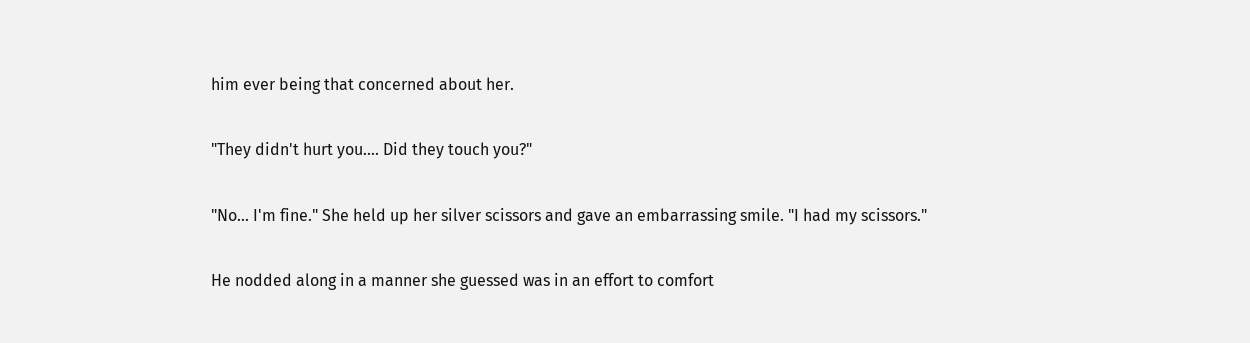him ever being that concerned about her.

"They didn't hurt you…. Did they touch you?"

"No… I'm fine." She held up her silver scissors and gave an embarrassing smile. "I had my scissors."

He nodded along in a manner she guessed was in an effort to comfort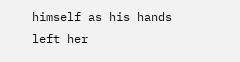himself as his hands left her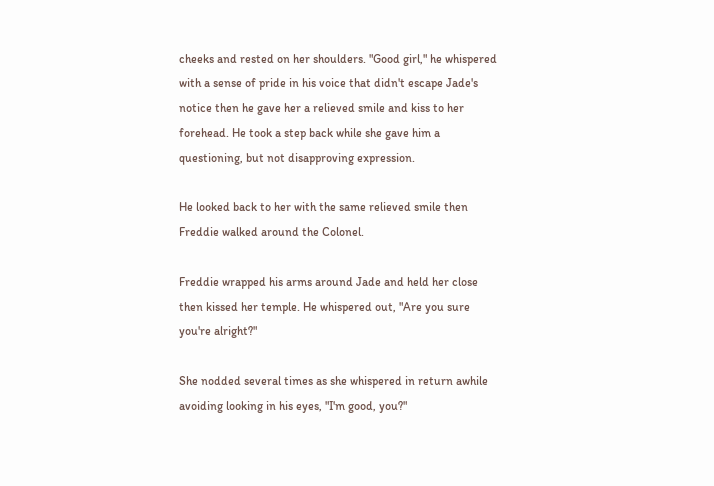cheeks and rested on her shoulders. "Good girl," he whispered with a sense of pride in his voice that didn't escape Jade's notice then he gave her a relieved smile and kiss to her forehead. He took a step back while she gave him a questioning, but not disapproving expression.

He looked back to her with the same relieved smile then Freddie walked around the Colonel.

Freddie wrapped his arms around Jade and held her close then kissed her temple. He whispered out, "Are you sure you're alright?"

She nodded several times as she whispered in return awhile avoiding looking in his eyes, "I'm good, you?"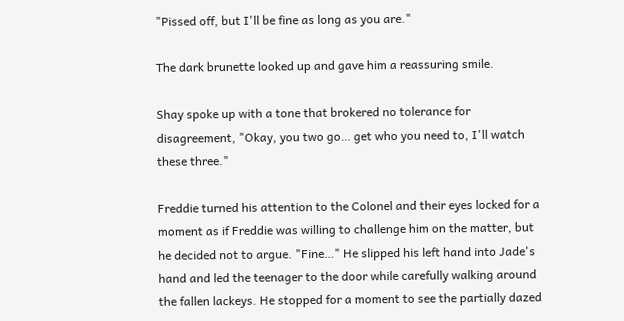"Pissed off, but I'll be fine as long as you are."

The dark brunette looked up and gave him a reassuring smile.

Shay spoke up with a tone that brokered no tolerance for disagreement, "Okay, you two go… get who you need to, I'll watch these three."

Freddie turned his attention to the Colonel and their eyes locked for a moment as if Freddie was willing to challenge him on the matter, but he decided not to argue. "Fine…" He slipped his left hand into Jade's hand and led the teenager to the door while carefully walking around the fallen lackeys. He stopped for a moment to see the partially dazed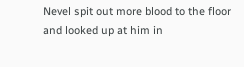Nevel spit out more blood to the floor and looked up at him in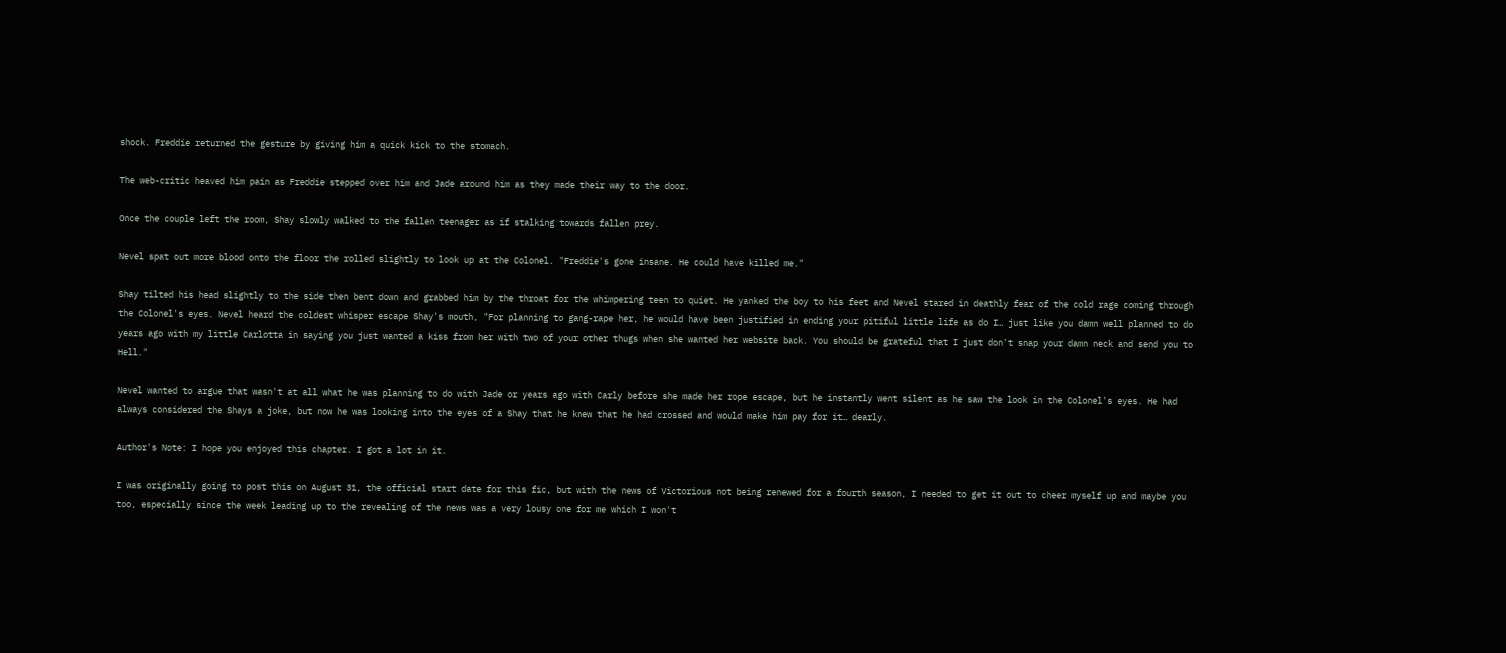shock. Freddie returned the gesture by giving him a quick kick to the stomach.

The web-critic heaved him pain as Freddie stepped over him and Jade around him as they made their way to the door.

Once the couple left the room, Shay slowly walked to the fallen teenager as if stalking towards fallen prey.

Nevel spat out more blood onto the floor the rolled slightly to look up at the Colonel. "Freddie's gone insane. He could have killed me."

Shay tilted his head slightly to the side then bent down and grabbed him by the throat for the whimpering teen to quiet. He yanked the boy to his feet and Nevel stared in deathly fear of the cold rage coming through the Colonel's eyes. Nevel heard the coldest whisper escape Shay's mouth, "For planning to gang-rape her, he would have been justified in ending your pitiful little life as do I… just like you damn well planned to do years ago with my little Carlotta in saying you just wanted a kiss from her with two of your other thugs when she wanted her website back. You should be grateful that I just don't snap your damn neck and send you to Hell."

Nevel wanted to argue that wasn't at all what he was planning to do with Jade or years ago with Carly before she made her rope escape, but he instantly went silent as he saw the look in the Colonel's eyes. He had always considered the Shays a joke, but now he was looking into the eyes of a Shay that he knew that he had crossed and would make him pay for it… dearly.

Author's Note: I hope you enjoyed this chapter. I got a lot in it.

I was originally going to post this on August 31, the official start date for this fic, but with the news of Victorious not being renewed for a fourth season, I needed to get it out to cheer myself up and maybe you too, especially since the week leading up to the revealing of the news was a very lousy one for me which I won't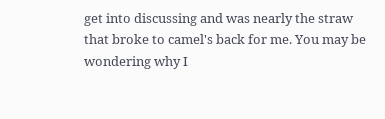get into discussing and was nearly the straw that broke to camel's back for me. You may be wondering why I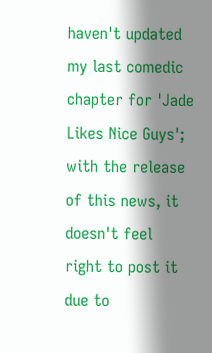haven't updated my last comedic chapter for 'Jade Likes Nice Guys'; with the release of this news, it doesn't feel right to post it due to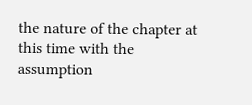the nature of the chapter at this time with the assumption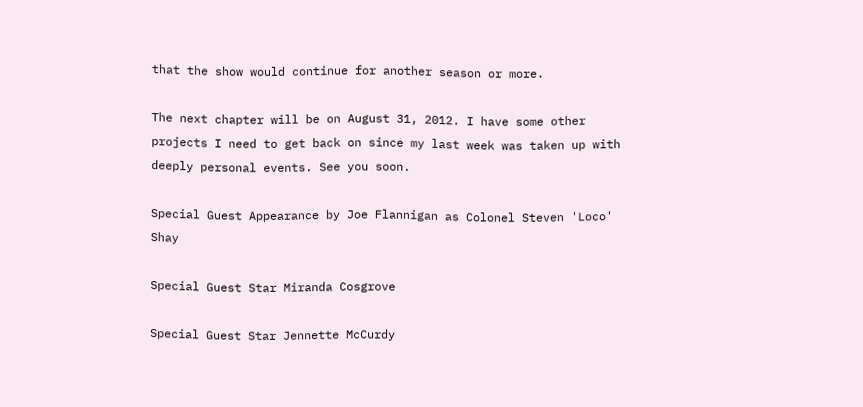that the show would continue for another season or more.

The next chapter will be on August 31, 2012. I have some other projects I need to get back on since my last week was taken up with deeply personal events. See you soon.

Special Guest Appearance by Joe Flannigan as Colonel Steven 'Loco' Shay

Special Guest Star Miranda Cosgrove

Special Guest Star Jennette McCurdy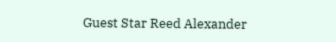Guest Star Reed Alexander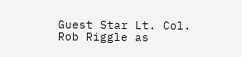Guest Star Lt. Col. Rob Riggle as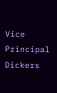Vice Principal Dickers